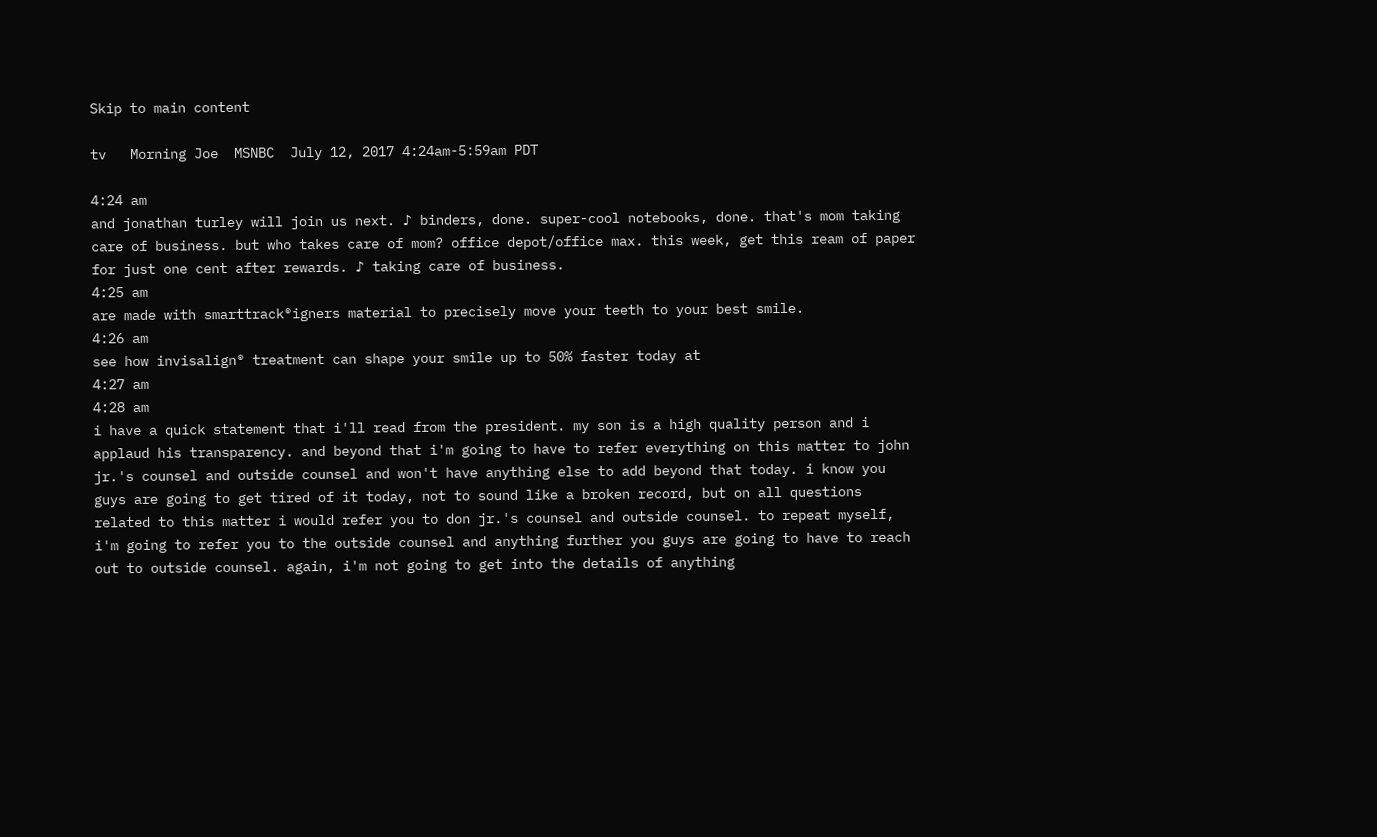Skip to main content

tv   Morning Joe  MSNBC  July 12, 2017 4:24am-5:59am PDT

4:24 am
and jonathan turley will join us next. ♪ binders, done. super-cool notebooks, done. that's mom taking care of business. but who takes care of mom? office depot/office max. this week, get this ream of paper for just one cent after rewards. ♪ taking care of business.
4:25 am
are made with smarttrack®igners material to precisely move your teeth to your best smile.
4:26 am
see how invisalign® treatment can shape your smile up to 50% faster today at
4:27 am
4:28 am
i have a quick statement that i'll read from the president. my son is a high quality person and i applaud his transparency. and beyond that i'm going to have to refer everything on this matter to john jr.'s counsel and outside counsel and won't have anything else to add beyond that today. i know you guys are going to get tired of it today, not to sound like a broken record, but on all questions related to this matter i would refer you to don jr.'s counsel and outside counsel. to repeat myself, i'm going to refer you to the outside counsel and anything further you guys are going to have to reach out to outside counsel. again, i'm not going to get into the details of anything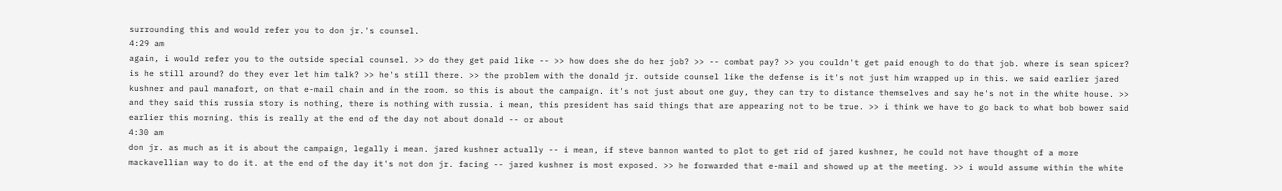surrounding this and would refer you to don jr.'s counsel.
4:29 am
again, i would refer you to the outside special counsel. >> do they get paid like -- >> how does she do her job? >> -- combat pay? >> you couldn't get paid enough to do that job. where is sean spicer? is he still around? do they ever let him talk? >> he's still there. >> the problem with the donald jr. outside counsel like the defense is it's not just him wrapped up in this. we said earlier jared kushner and paul manafort, on that e-mail chain and in the room. so this is about the campaign. it's not just about one guy, they can try to distance themselves and say he's not in the white house. >> and they said this russia story is nothing, there is nothing with russia. i mean, this president has said things that are appearing not to be true. >> i think we have to go back to what bob bower said earlier this morning. this is really at the end of the day not about donald -- or about
4:30 am
don jr. as much as it is about the campaign, legally i mean. jared kushner actually -- i mean, if steve bannon wanted to plot to get rid of jared kushner, he could not have thought of a more mackavellian way to do it. at the end of the day it's not don jr. facing -- jared kushner is most exposed. >> he forwarded that e-mail and showed up at the meeting. >> i would assume within the white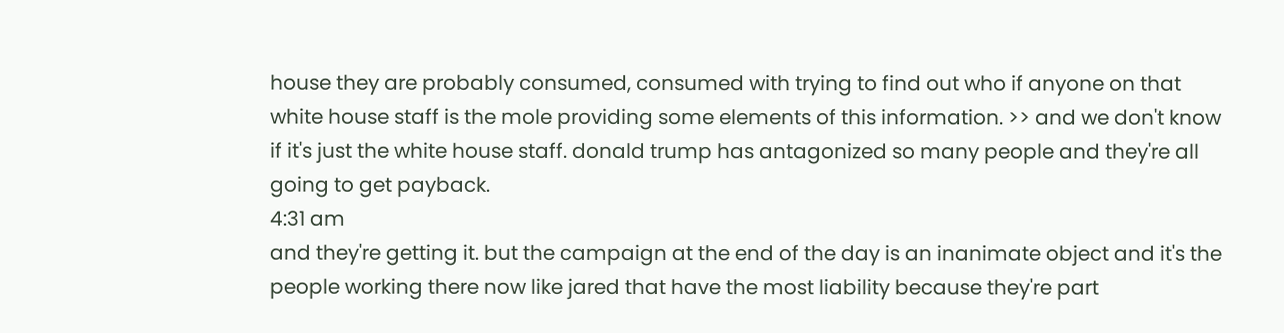house they are probably consumed, consumed with trying to find out who if anyone on that white house staff is the mole providing some elements of this information. >> and we don't know if it's just the white house staff. donald trump has antagonized so many people and they're all going to get payback.
4:31 am
and they're getting it. but the campaign at the end of the day is an inanimate object and it's the people working there now like jared that have the most liability because they're part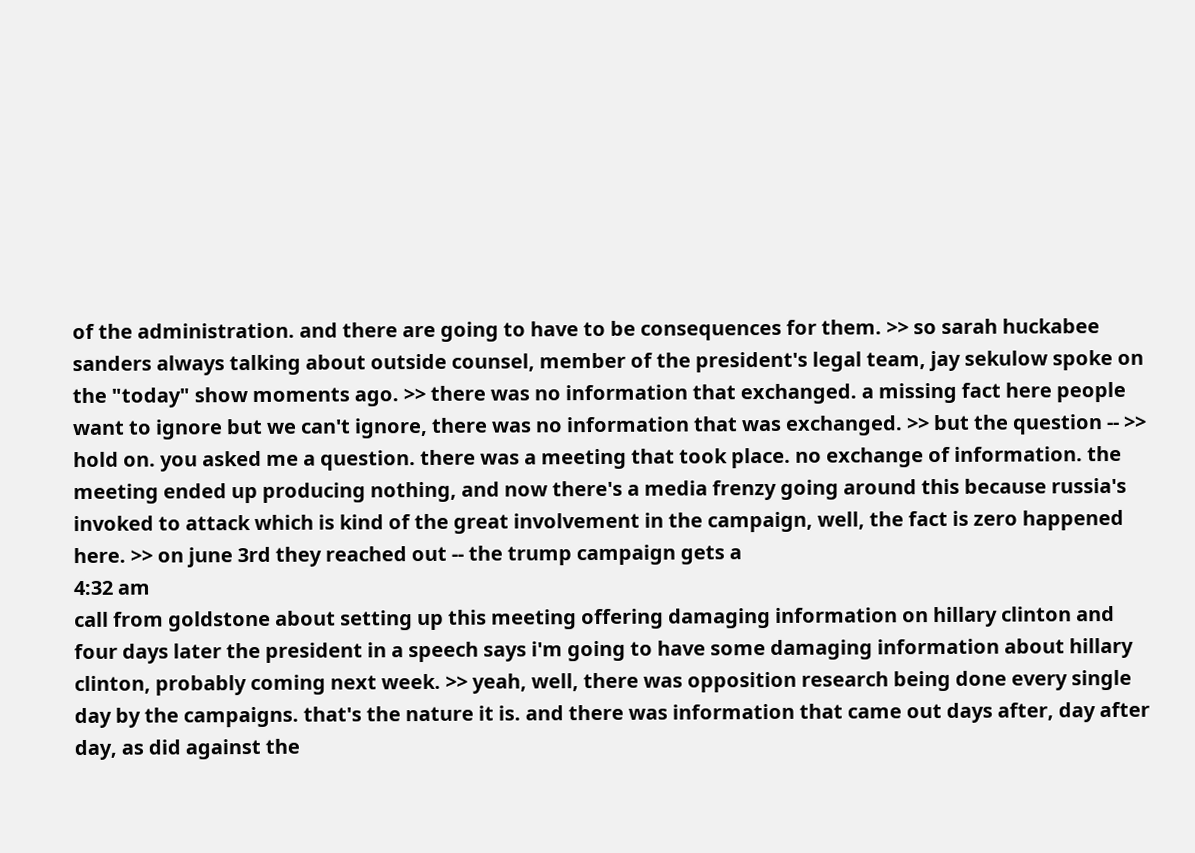of the administration. and there are going to have to be consequences for them. >> so sarah huckabee sanders always talking about outside counsel, member of the president's legal team, jay sekulow spoke on the "today" show moments ago. >> there was no information that exchanged. a missing fact here people want to ignore but we can't ignore, there was no information that was exchanged. >> but the question -- >> hold on. you asked me a question. there was a meeting that took place. no exchange of information. the meeting ended up producing nothing, and now there's a media frenzy going around this because russia's invoked to attack which is kind of the great involvement in the campaign, well, the fact is zero happened here. >> on june 3rd they reached out -- the trump campaign gets a
4:32 am
call from goldstone about setting up this meeting offering damaging information on hillary clinton and four days later the president in a speech says i'm going to have some damaging information about hillary clinton, probably coming next week. >> yeah, well, there was opposition research being done every single day by the campaigns. that's the nature it is. and there was information that came out days after, day after day, as did against the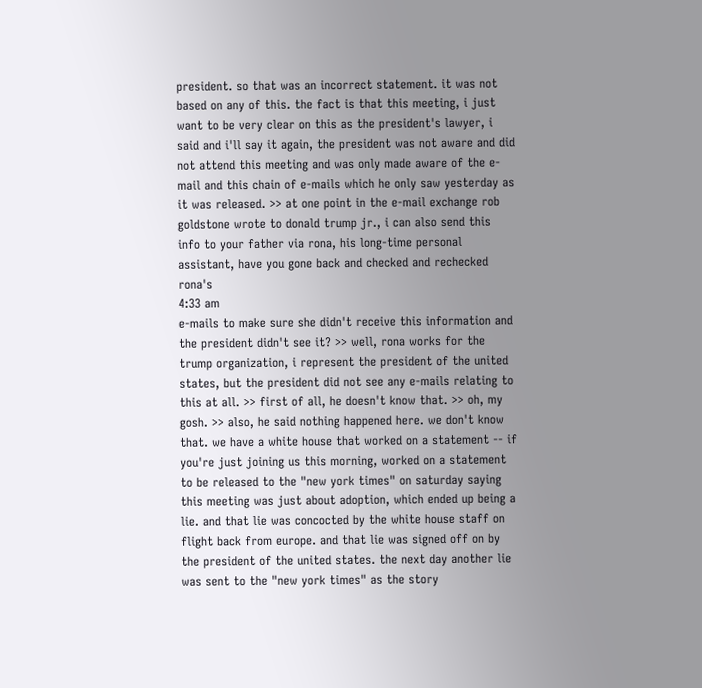president. so that was an incorrect statement. it was not based on any of this. the fact is that this meeting, i just want to be very clear on this as the president's lawyer, i said and i'll say it again, the president was not aware and did not attend this meeting and was only made aware of the e-mail and this chain of e-mails which he only saw yesterday as it was released. >> at one point in the e-mail exchange rob goldstone wrote to donald trump jr., i can also send this info to your father via rona, his long-time personal assistant, have you gone back and checked and rechecked rona's
4:33 am
e-mails to make sure she didn't receive this information and the president didn't see it? >> well, rona works for the trump organization, i represent the president of the united states, but the president did not see any e-mails relating to this at all. >> first of all, he doesn't know that. >> oh, my gosh. >> also, he said nothing happened here. we don't know that. we have a white house that worked on a statement -- if you're just joining us this morning, worked on a statement to be released to the "new york times" on saturday saying this meeting was just about adoption, which ended up being a lie. and that lie was concocted by the white house staff on flight back from europe. and that lie was signed off on by the president of the united states. the next day another lie was sent to the "new york times" as the story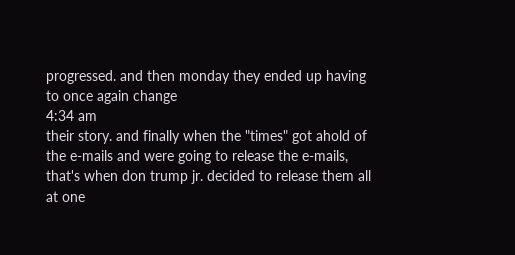progressed. and then monday they ended up having to once again change
4:34 am
their story. and finally when the "times" got ahold of the e-mails and were going to release the e-mails, that's when don trump jr. decided to release them all at one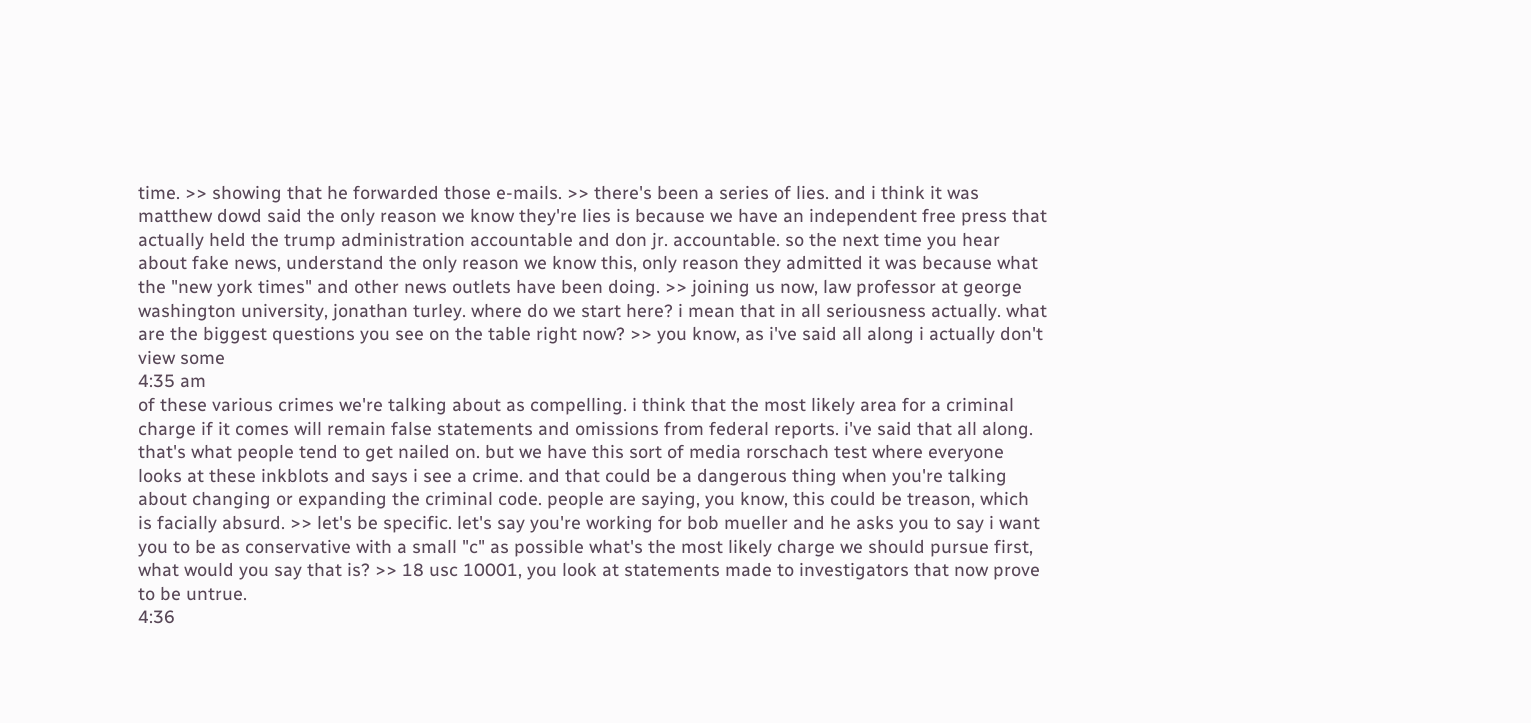time. >> showing that he forwarded those e-mails. >> there's been a series of lies. and i think it was matthew dowd said the only reason we know they're lies is because we have an independent free press that actually held the trump administration accountable and don jr. accountable. so the next time you hear about fake news, understand the only reason we know this, only reason they admitted it was because what the "new york times" and other news outlets have been doing. >> joining us now, law professor at george washington university, jonathan turley. where do we start here? i mean that in all seriousness actually. what are the biggest questions you see on the table right now? >> you know, as i've said all along i actually don't view some
4:35 am
of these various crimes we're talking about as compelling. i think that the most likely area for a criminal charge if it comes will remain false statements and omissions from federal reports. i've said that all along. that's what people tend to get nailed on. but we have this sort of media rorschach test where everyone looks at these inkblots and says i see a crime. and that could be a dangerous thing when you're talking about changing or expanding the criminal code. people are saying, you know, this could be treason, which is facially absurd. >> let's be specific. let's say you're working for bob mueller and he asks you to say i want you to be as conservative with a small "c" as possible what's the most likely charge we should pursue first, what would you say that is? >> 18 usc 10001, you look at statements made to investigators that now prove to be untrue.
4:36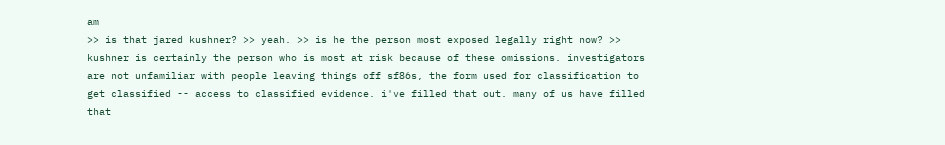am
>> is that jared kushner? >> yeah. >> is he the person most exposed legally right now? >> kushner is certainly the person who is most at risk because of these omissions. investigators are not unfamiliar with people leaving things off sf86s, the form used for classification to get classified -- access to classified evidence. i've filled that out. many of us have filled that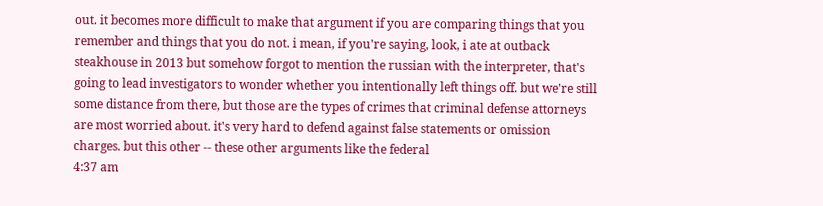out. it becomes more difficult to make that argument if you are comparing things that you remember and things that you do not. i mean, if you're saying, look, i ate at outback steakhouse in 2013 but somehow forgot to mention the russian with the interpreter, that's going to lead investigators to wonder whether you intentionally left things off. but we're still some distance from there, but those are the types of crimes that criminal defense attorneys are most worried about. it's very hard to defend against false statements or omission charges. but this other -- these other arguments like the federal
4:37 am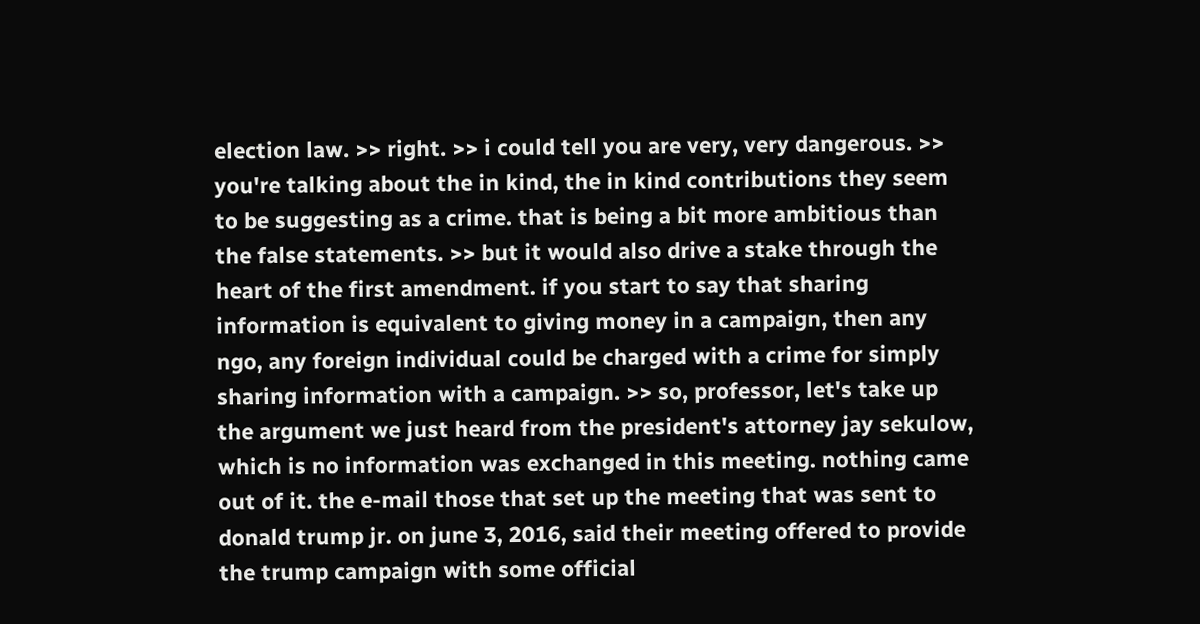election law. >> right. >> i could tell you are very, very dangerous. >> you're talking about the in kind, the in kind contributions they seem to be suggesting as a crime. that is being a bit more ambitious than the false statements. >> but it would also drive a stake through the heart of the first amendment. if you start to say that sharing information is equivalent to giving money in a campaign, then any ngo, any foreign individual could be charged with a crime for simply sharing information with a campaign. >> so, professor, let's take up the argument we just heard from the president's attorney jay sekulow, which is no information was exchanged in this meeting. nothing came out of it. the e-mail those that set up the meeting that was sent to donald trump jr. on june 3, 2016, said their meeting offered to provide the trump campaign with some official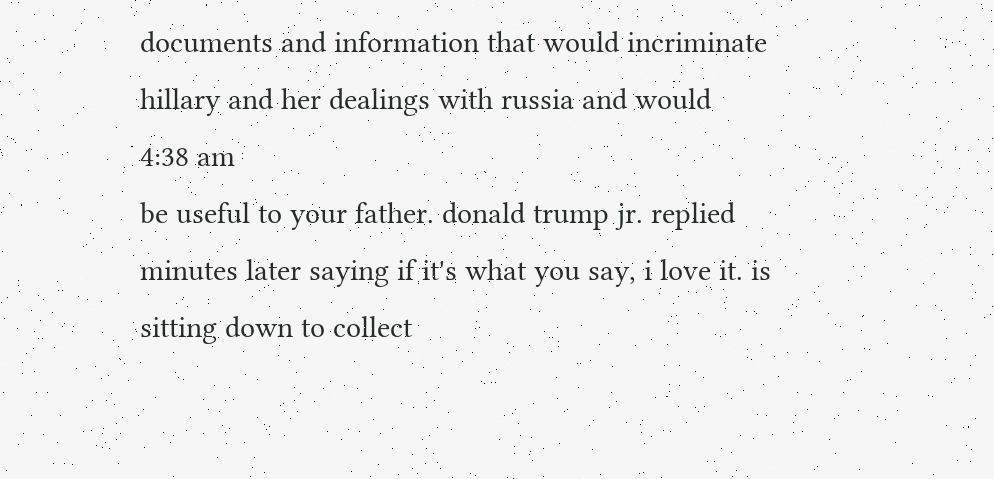documents and information that would incriminate hillary and her dealings with russia and would
4:38 am
be useful to your father. donald trump jr. replied minutes later saying if it's what you say, i love it. is sitting down to collect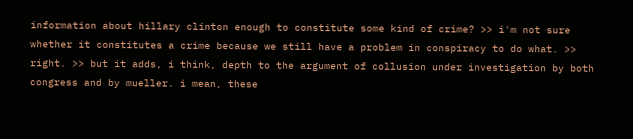information about hillary clinton enough to constitute some kind of crime? >> i'm not sure whether it constitutes a crime because we still have a problem in conspiracy to do what. >> right. >> but it adds, i think, depth to the argument of collusion under investigation by both congress and by mueller. i mean, these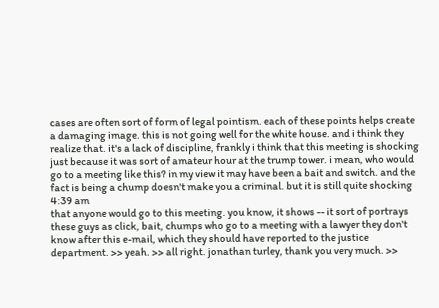cases are often sort of form of legal pointism. each of these points helps create a damaging image. this is not going well for the white house. and i think they realize that. it's a lack of discipline, frankly i think that this meeting is shocking just because it was sort of amateur hour at the trump tower. i mean, who would go to a meeting like this? in my view it may have been a bait and switch. and the fact is being a chump doesn't make you a criminal. but it is still quite shocking
4:39 am
that anyone would go to this meeting. you know, it shows -- it sort of portrays these guys as click, bait, chumps who go to a meeting with a lawyer they don't know after this e-mail, which they should have reported to the justice department. >> yeah. >> all right. jonathan turley, thank you very much. >>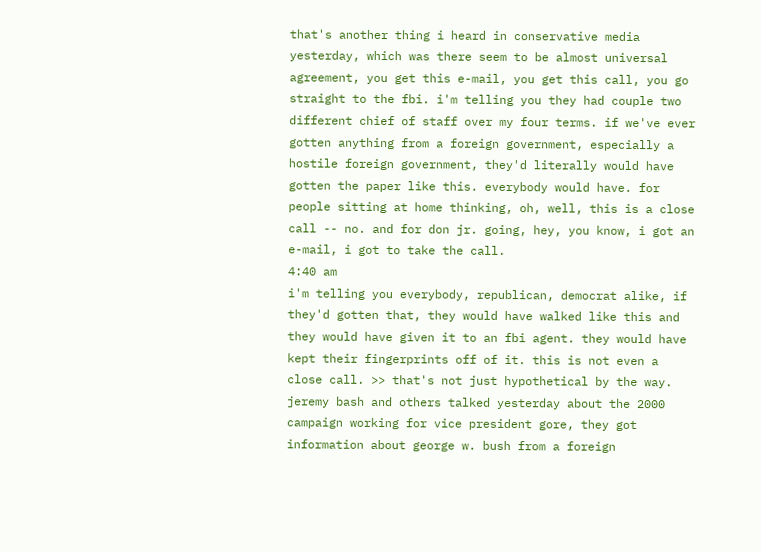that's another thing i heard in conservative media yesterday, which was there seem to be almost universal agreement, you get this e-mail, you get this call, you go straight to the fbi. i'm telling you they had couple two different chief of staff over my four terms. if we've ever gotten anything from a foreign government, especially a hostile foreign government, they'd literally would have gotten the paper like this. everybody would have. for people sitting at home thinking, oh, well, this is a close call -- no. and for don jr. going, hey, you know, i got an e-mail, i got to take the call.
4:40 am
i'm telling you everybody, republican, democrat alike, if they'd gotten that, they would have walked like this and they would have given it to an fbi agent. they would have kept their fingerprints off of it. this is not even a close call. >> that's not just hypothetical by the way. jeremy bash and others talked yesterday about the 2000 campaign working for vice president gore, they got information about george w. bush from a foreign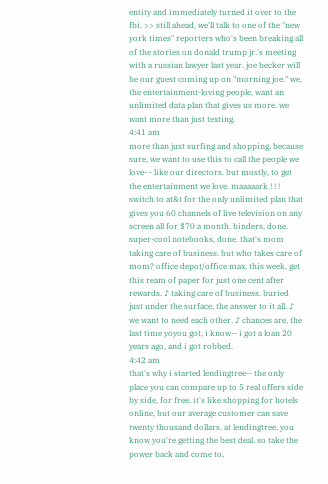entity and immediately turned it over to the fbi. >> still ahead, we'll talk to one of the "new york times" reporters who's been breaking all of the stories on donald trump jr.'s meeting with a russian lawyer last year. joe becker will be our guest coming up on "morning joe." we, the entertainment-loving people, want an unlimited data plan that gives us more. we want more than just texting.
4:41 am
more than just surfing and shopping. because sure, we want to use this to call the people we love- - like our directors. but mostly, to get the entertainment we love. maaaaark ! ! ! switch to at&t for the only unlimited plan that gives you 60 channels of live television on any screen all for $70 a month. binders, done. super-cool notebooks, done. that's mom taking care of business. but who takes care of mom? office depot/office max. this week, get this ream of paper for just one cent after rewards. ♪ taking care of business. buried just under the surface, the answer to it all. ♪ we want to need each other. ♪ chances are, the last time yoyou got, i know-- i got a loan 20 years ago, and i got robbed.
4:42 am
that's why i started lendingtree-- the only place you can compare up to 5 real offers side by side, for free. it's like shopping for hotels online, but our average customer can save twenty thousand dollars. at lendingtree, you know you're getting the best deal. so take the power back and come to,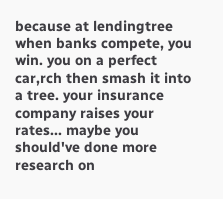because at lendingtree when banks compete, you win. you on a perfect car,rch then smash it into a tree. your insurance company raises your rates... maybe you should've done more research on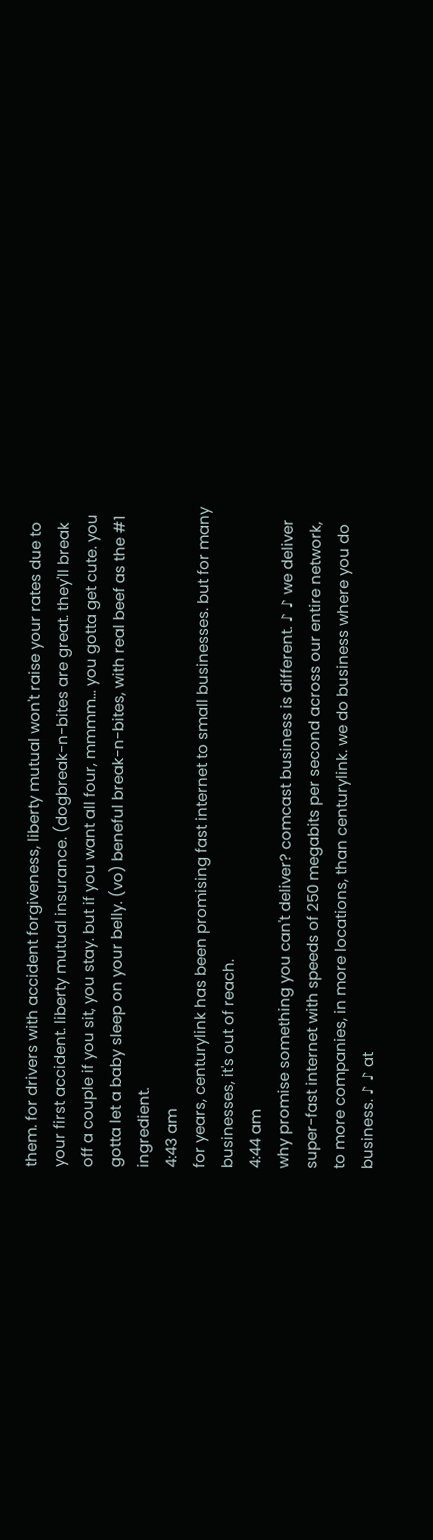them. for drivers with accident forgiveness, liberty mutual won't raise your rates due to your first accident. liberty mutual insurance. (dogbreak-n-bites are great. they'll break off a couple if you sit, you stay. but if you want all four, mmmm... you gotta get cute. you gotta let a baby sleep on your belly. (vo) beneful break-n-bites, with real beef as the #1 ingredient.
4:43 am
for years, centurylink has been promising fast internet to small businesses. but for many businesses, it's out of reach.
4:44 am
why promise something you can't deliver? comcast business is different. ♪ ♪ we deliver super-fast internet with speeds of 250 megabits per second across our entire network, to more companies, in more locations, than centurylink. we do business where you do business. ♪ ♪ at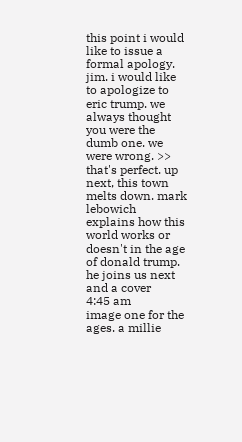this point i would like to issue a formal apology. jim. i would like to apologize to eric trump. we always thought you were the dumb one. we were wrong. >> that's perfect. up next, this town melts down. mark lebowich explains how this world works or doesn't in the age of donald trump. he joins us next and a cover
4:45 am
image one for the ages. a millie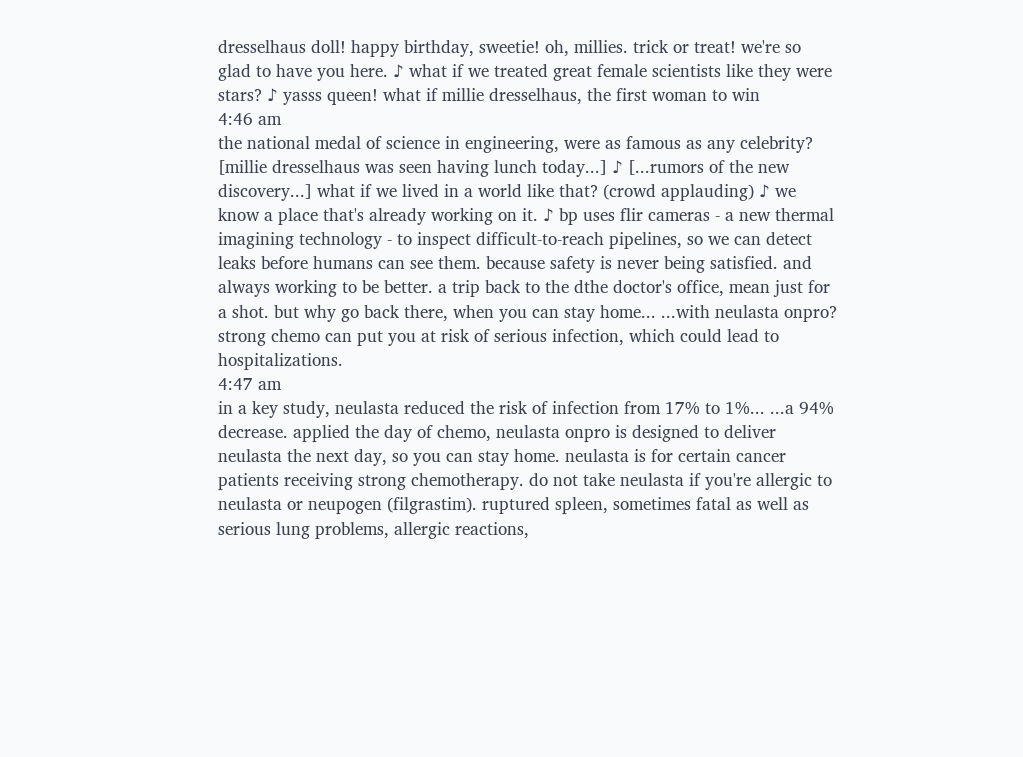dresselhaus doll! happy birthday, sweetie! oh, millies. trick or treat! we're so glad to have you here. ♪ what if we treated great female scientists like they were stars? ♪ yasss queen! what if millie dresselhaus, the first woman to win
4:46 am
the national medal of science in engineering, were as famous as any celebrity? [millie dresselhaus was seen having lunch today...] ♪ [...rumors of the new discovery...] what if we lived in a world like that? (crowd applauding) ♪ we know a place that's already working on it. ♪ bp uses flir cameras - a new thermal imagining technology - to inspect difficult-to-reach pipelines, so we can detect leaks before humans can see them. because safety is never being satisfied. and always working to be better. a trip back to the dthe doctor's office, mean just for a shot. but why go back there, when you can stay home... ...with neulasta onpro? strong chemo can put you at risk of serious infection, which could lead to hospitalizations.
4:47 am
in a key study, neulasta reduced the risk of infection from 17% to 1%... ...a 94% decrease. applied the day of chemo, neulasta onpro is designed to deliver neulasta the next day, so you can stay home. neulasta is for certain cancer patients receiving strong chemotherapy. do not take neulasta if you're allergic to neulasta or neupogen (filgrastim). ruptured spleen, sometimes fatal as well as serious lung problems, allergic reactions,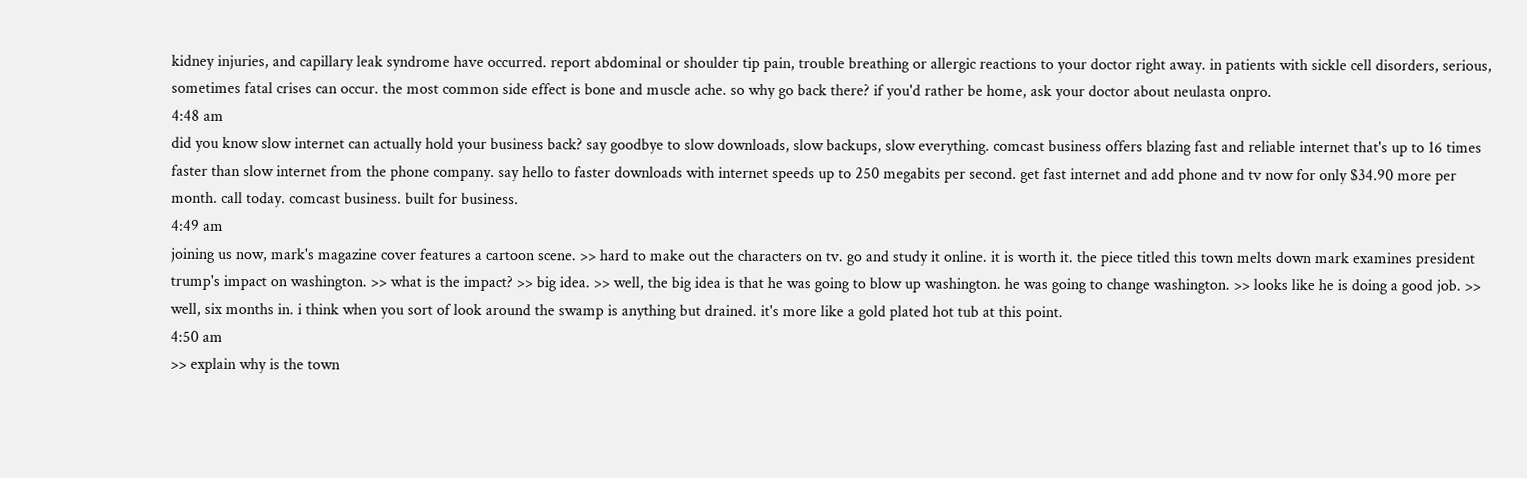kidney injuries, and capillary leak syndrome have occurred. report abdominal or shoulder tip pain, trouble breathing or allergic reactions to your doctor right away. in patients with sickle cell disorders, serious, sometimes fatal crises can occur. the most common side effect is bone and muscle ache. so why go back there? if you'd rather be home, ask your doctor about neulasta onpro.
4:48 am
did you know slow internet can actually hold your business back? say goodbye to slow downloads, slow backups, slow everything. comcast business offers blazing fast and reliable internet that's up to 16 times faster than slow internet from the phone company. say hello to faster downloads with internet speeds up to 250 megabits per second. get fast internet and add phone and tv now for only $34.90 more per month. call today. comcast business. built for business.
4:49 am
joining us now, mark's magazine cover features a cartoon scene. >> hard to make out the characters on tv. go and study it online. it is worth it. the piece titled this town melts down mark examines president trump's impact on washington. >> what is the impact? >> big idea. >> well, the big idea is that he was going to blow up washington. he was going to change washington. >> looks like he is doing a good job. >> well, six months in. i think when you sort of look around the swamp is anything but drained. it's more like a gold plated hot tub at this point.
4:50 am
>> explain why is the town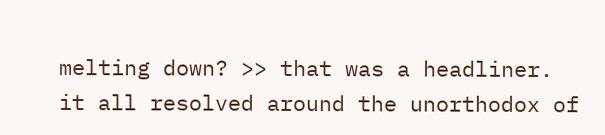melting down? >> that was a headliner. it all resolved around the unorthodox of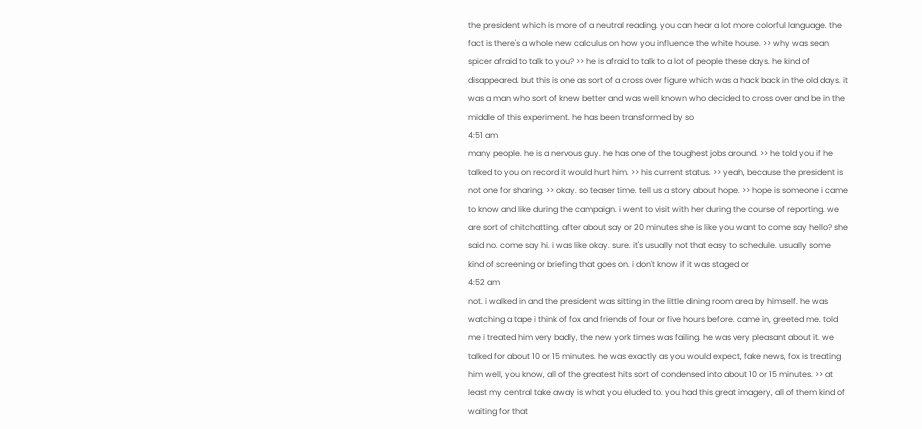the president which is more of a neutral reading. you can hear a lot more colorful language. the fact is there's a whole new calculus on how you influence the white house. >> why was sean spicer afraid to talk to you? >> he is afraid to talk to a lot of people these days. he kind of disappeared. but this is one as sort of a cross over figure which was a hack back in the old days. it was a man who sort of knew better and was well known who decided to cross over and be in the middle of this experiment. he has been transformed by so
4:51 am
many people. he is a nervous guy. he has one of the toughest jobs around. >> he told you if he talked to you on record it would hurt him. >> his current status. >> yeah, because the president is not one for sharing. >> okay. so teaser time. tell us a story about hope. >> hope is someone i came to know and like during the campaign. i went to visit with her during the course of reporting. we are sort of chitchatting. after about say or 20 minutes she is like you want to come say hello? she said no. come say hi. i was like okay. sure. it's usually not that easy to schedule. usually some kind of screening or briefing that goes on. i don't know if it was staged or
4:52 am
not. i walked in and the president was sitting in the little dining room area by himself. he was watching a tape i think of fox and friends of four or five hours before. came in, greeted me. told me i treated him very badly, the new york times was failing. he was very pleasant about it. we talked for about 10 or 15 minutes. he was exactly as you would expect, fake news, fox is treating him well, you know, all of the greatest hits sort of condensed into about 10 or 15 minutes. >> at least my central take away is what you eluded to. you had this great imagery, all of them kind of waiting for that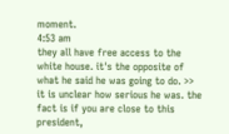moment.
4:53 am
they all have free access to the white house. it's the opposite of what he said he was going to do. >> it is unclear how serious he was. the fact is if you are close to this president,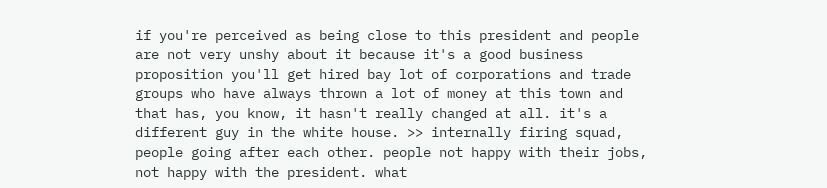if you're perceived as being close to this president and people are not very unshy about it because it's a good business proposition you'll get hired bay lot of corporations and trade groups who have always thrown a lot of money at this town and that has, you know, it hasn't really changed at all. it's a different guy in the white house. >> internally firing squad, people going after each other. people not happy with their jobs, not happy with the president. what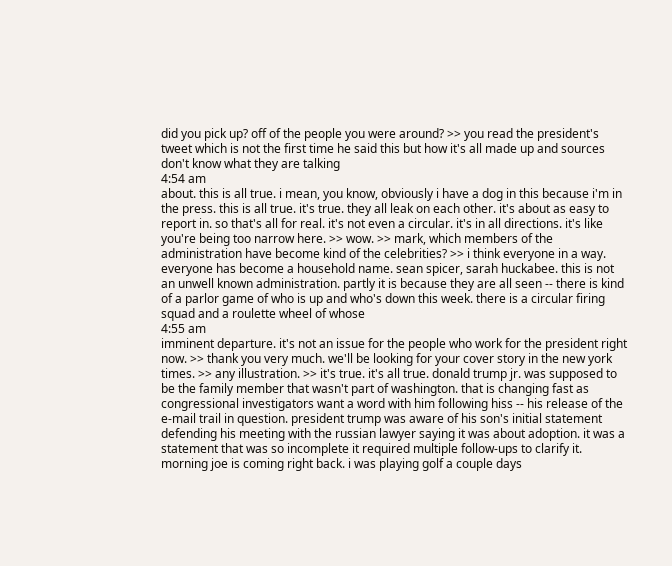did you pick up? off of the people you were around? >> you read the president's tweet which is not the first time he said this but how it's all made up and sources don't know what they are talking
4:54 am
about. this is all true. i mean, you know, obviously i have a dog in this because i'm in the press. this is all true. it's true. they all leak on each other. it's about as easy to report in. so that's all for real. it's not even a circular. it's in all directions. it's like you're being too narrow here. >> wow. >> mark, which members of the administration have become kind of the celebrities? >> i think everyone in a way. everyone has become a household name. sean spicer, sarah huckabee. this is not an unwell known administration. partly it is because they are all seen -- there is kind of a parlor game of who is up and who's down this week. there is a circular firing squad and a roulette wheel of whose
4:55 am
imminent departure. it's not an issue for the people who work for the president right now. >> thank you very much. we'll be looking for your cover story in the new york times. >> any illustration. >> it's true. it's all true. donald trump jr. was supposed to be the family member that wasn't part of washington. that is changing fast as congressional investigators want a word with him following hiss -- his release of the e-mail trail in question. president trump was aware of his son's initial statement defending his meeting with the russian lawyer saying it was about adoption. it was a statement that was so incomplete it required multiple follow-ups to clarify it. morning joe is coming right back. i was playing golf a couple days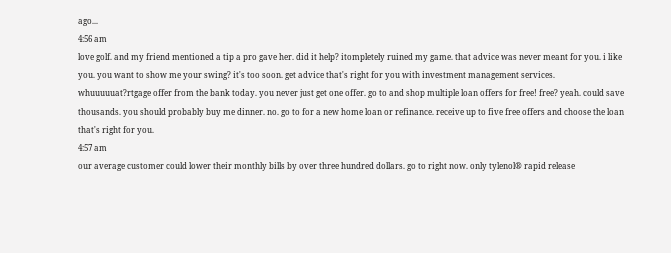ago...
4:56 am
love golf. and my friend mentioned a tip a pro gave her. did it help? itompletely ruined my game. that advice was never meant for you. i like you. you want to show me your swing? it's too soon. get advice that's right for you with investment management services. whuuuuuat?rtgage offer from the bank today. you never just get one offer. go to and shop multiple loan offers for free! free? yeah. could save thousands. you should probably buy me dinner. no. go to for a new home loan or refinance. receive up to five free offers and choose the loan that's right for you.
4:57 am
our average customer could lower their monthly bills by over three hundred dollars. go to right now. only tylenol® rapid release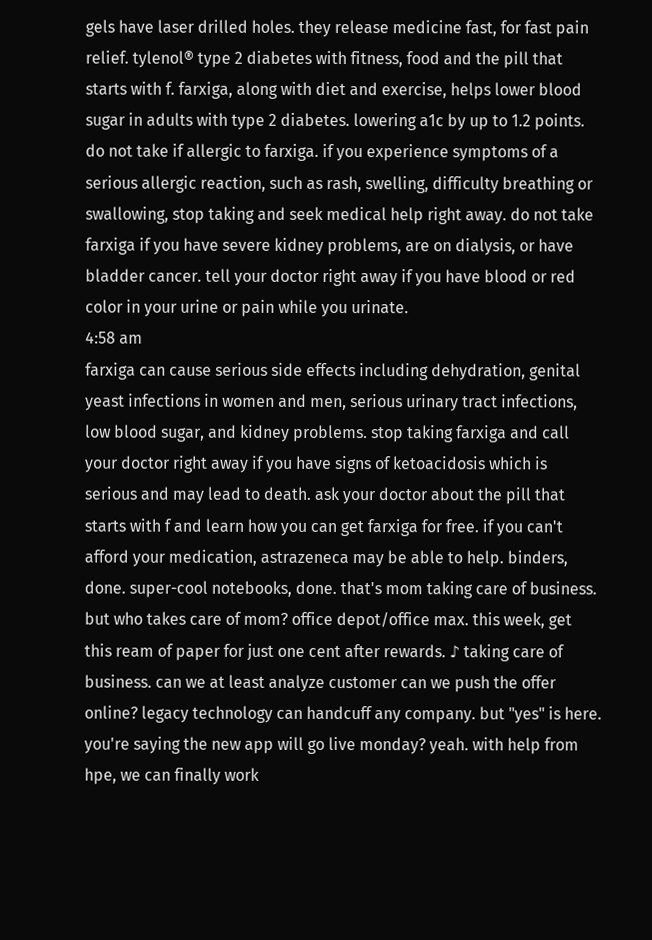gels have laser drilled holes. they release medicine fast, for fast pain relief. tylenol® type 2 diabetes with fitness, food and the pill that starts with f. farxiga, along with diet and exercise, helps lower blood sugar in adults with type 2 diabetes. lowering a1c by up to 1.2 points. do not take if allergic to farxiga. if you experience symptoms of a serious allergic reaction, such as rash, swelling, difficulty breathing or swallowing, stop taking and seek medical help right away. do not take farxiga if you have severe kidney problems, are on dialysis, or have bladder cancer. tell your doctor right away if you have blood or red color in your urine or pain while you urinate.
4:58 am
farxiga can cause serious side effects including dehydration, genital yeast infections in women and men, serious urinary tract infections, low blood sugar, and kidney problems. stop taking farxiga and call your doctor right away if you have signs of ketoacidosis which is serious and may lead to death. ask your doctor about the pill that starts with f and learn how you can get farxiga for free. if you can't afford your medication, astrazeneca may be able to help. binders, done. super-cool notebooks, done. that's mom taking care of business. but who takes care of mom? office depot/office max. this week, get this ream of paper for just one cent after rewards. ♪ taking care of business. can we at least analyze customer can we push the offer online? legacy technology can handcuff any company. but "yes" is here. you're saying the new app will go live monday? yeah. with help from hpe, we can finally work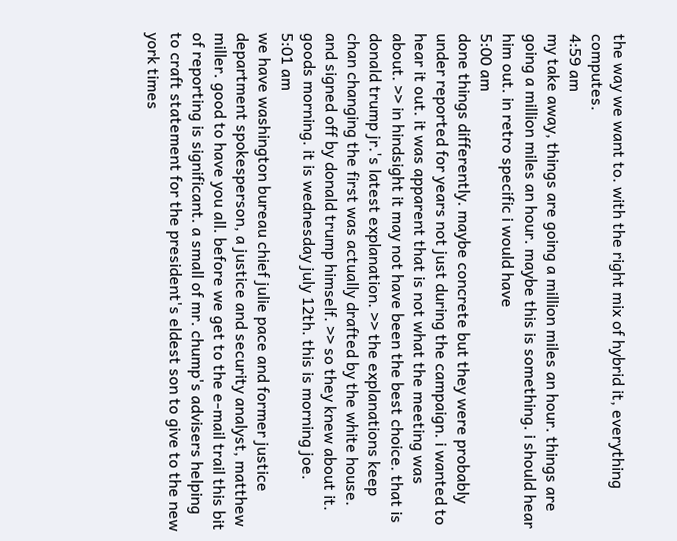the way we want to. with the right mix of hybrid it, everything computes.
4:59 am
my take away, things are going a million miles an hour. things are going a million miles an hour. maybe this is something. i should hear him out. in retro specific i would have
5:00 am
done things differently. maybe concrete but they were probably under reported for years not just during the campaign. i wanted to hear it out. it was apparent that is not what the meeting was about. >> in hindsight it may not have been the best choice. that is donald trump jr.'s latest explanation. >> the explanations keep chan changing the first was actually drafted by the white house. and signed off by donald trump himself. >> so they knew about it. goods morning. it is wednesday july 12th. this is morning joe.
5:01 am
we have washington bureau chief julie pace and former justice department spokesperson, a justice and security analyst, matthew miller. good to have you all. before we get to the e-mail trail this bit of reporting is significant. a small of mr. chump's advisers helping to craft statement for the president's eldest son to give to the new york times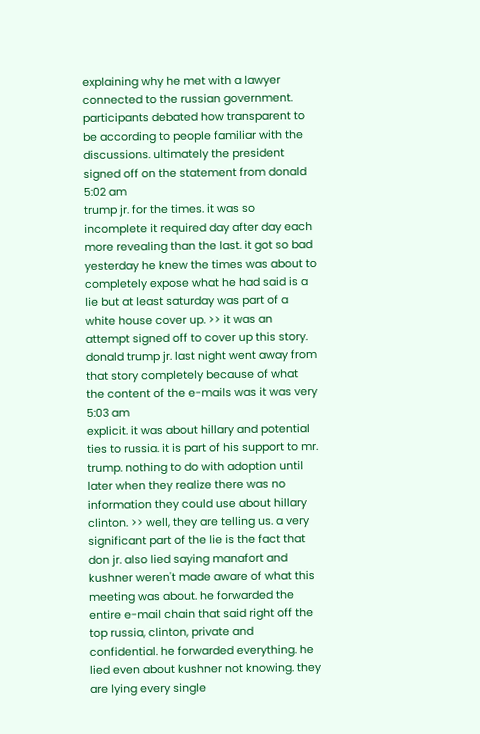explaining why he met with a lawyer connected to the russian government. participants debated how transparent to be according to people familiar with the discussions. ultimately the president signed off on the statement from donald
5:02 am
trump jr. for the times. it was so incomplete it required day after day each more revealing than the last. it got so bad yesterday he knew the times was about to completely expose what he had said is a lie but at least saturday was part of a white house cover up. >> it was an attempt signed off to cover up this story. donald trump jr. last night went away from that story completely because of what the content of the e-mails was it was very
5:03 am
explicit. it was about hillary and potential ties to russia. it is part of his support to mr. trump. nothing to do with adoption until later when they realize there was no information they could use about hillary clinton. >> well, they are telling us. a very significant part of the lie is the fact that don jr. also lied saying manafort and kushner weren't made aware of what this meeting was about. he forwarded the entire e-mail chain that said right off the top russia, clinton, private and confidential. he forwarded everything. he lied even about kushner not knowing. they are lying every single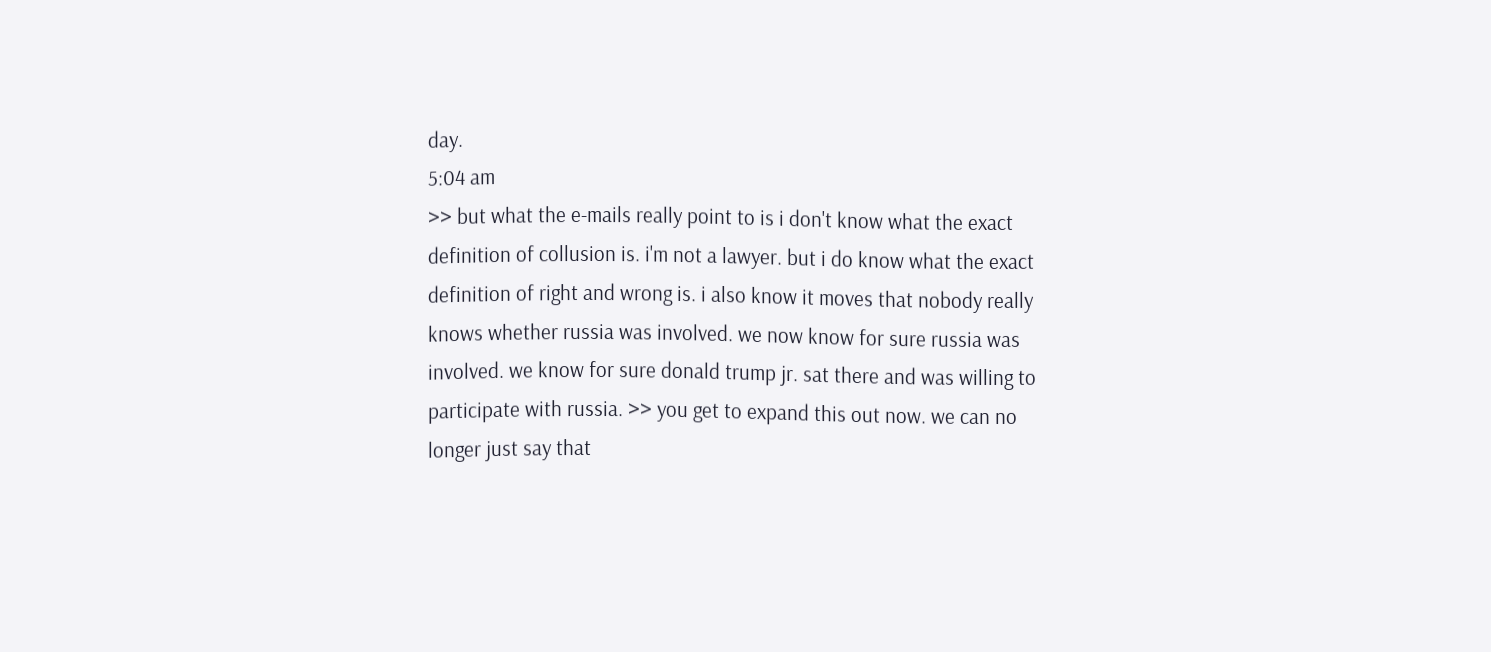day.
5:04 am
>> but what the e-mails really point to is i don't know what the exact definition of collusion is. i'm not a lawyer. but i do know what the exact definition of right and wrong is. i also know it moves that nobody really knows whether russia was involved. we now know for sure russia was involved. we know for sure donald trump jr. sat there and was willing to participate with russia. >> you get to expand this out now. we can no longer just say that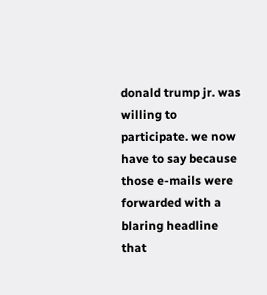donald trump jr. was willing to participate. we now have to say because those e-mails were forwarded with a blaring headline that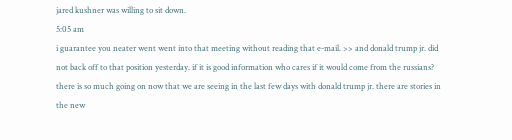jared kushner was willing to sit down.
5:05 am
i guarantee you neater went went into that meeting without reading that e-mail. >> and donald trump jr. did not back off to that position yesterday. if it is good information who cares if it would come from the russians? there is so much going on now that we are seeing in the last few days with donald trump jr. there are stories in the new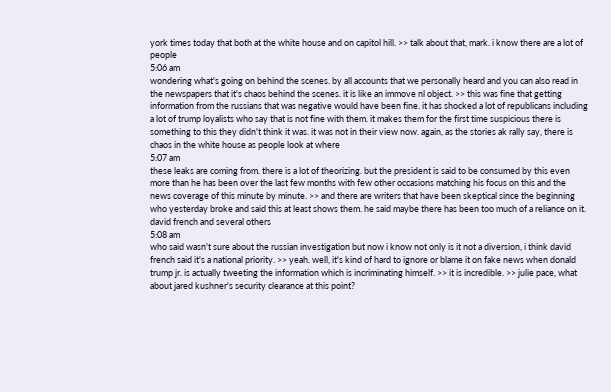york times today that both at the white house and on capitol hill. >> talk about that, mark. i know there are a lot of people
5:06 am
wondering what's going on behind the scenes. by all accounts that we personally heard and you can also read in the newspapers that it's chaos behind the scenes. it is like an immove nl object. >> this was fine that getting information from the russians that was negative would have been fine. it has shocked a lot of republicans including a lot of trump loyalists who say that is not fine with them. it makes them for the first time suspicious there is something to this they didn't think it was. it was not in their view now. again, as the stories ak rally say, there is chaos in the white house as people look at where
5:07 am
these leaks are coming from. there is a lot of theorizing. but the president is said to be consumed by this even more than he has been over the last few months with few other occasions matching his focus on this and the news coverage of this minute by minute. >> and there are writers that have been skeptical since the beginning who yesterday broke and said this at least shows them. he said maybe there has been too much of a reliance on it. david french and several others
5:08 am
who said wasn't sure about the russian investigation but now i know not only is it not a diversion, i think david french said it's a national priority. >> yeah. well, it's kind of hard to ignore or blame it on fake news when donald trump jr. is actually tweeting the information which is incriminating himself. >> it is incredible. >> julie pace, what about jared kushner's security clearance at this point?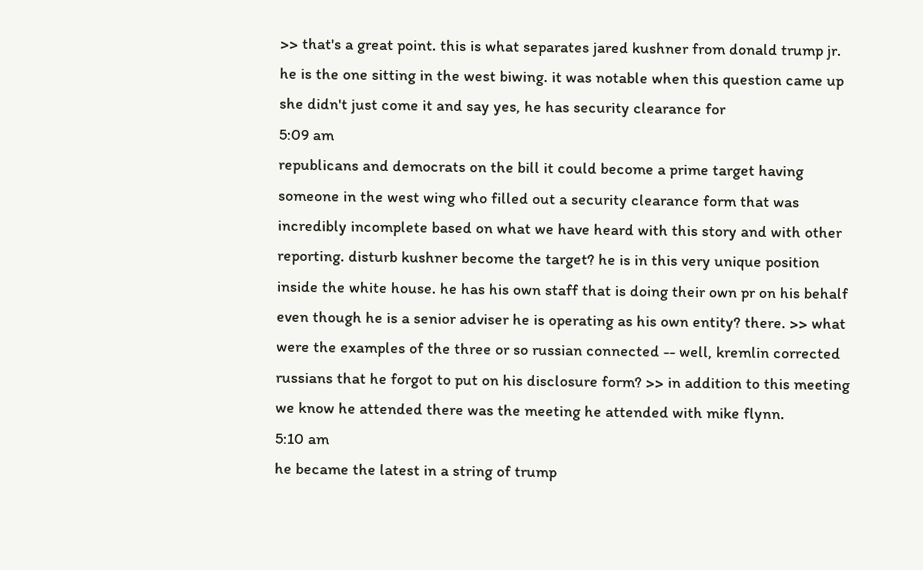>> that's a great point. this is what separates jared kushner from donald trump jr. he is the one sitting in the west biwing. it was notable when this question came up she didn't just come it and say yes, he has security clearance for
5:09 am
republicans and democrats on the bill it could become a prime target having someone in the west wing who filled out a security clearance form that was incredibly incomplete based on what we have heard with this story and with other reporting. disturb kushner become the target? he is in this very unique position inside the white house. he has his own staff that is doing their own pr on his behalf even though he is a senior adviser he is operating as his own entity? there. >> what were the examples of the three or so russian connected -- well, kremlin corrected russians that he forgot to put on his disclosure form? >> in addition to this meeting we know he attended there was the meeting he attended with mike flynn.
5:10 am
he became the latest in a string of trump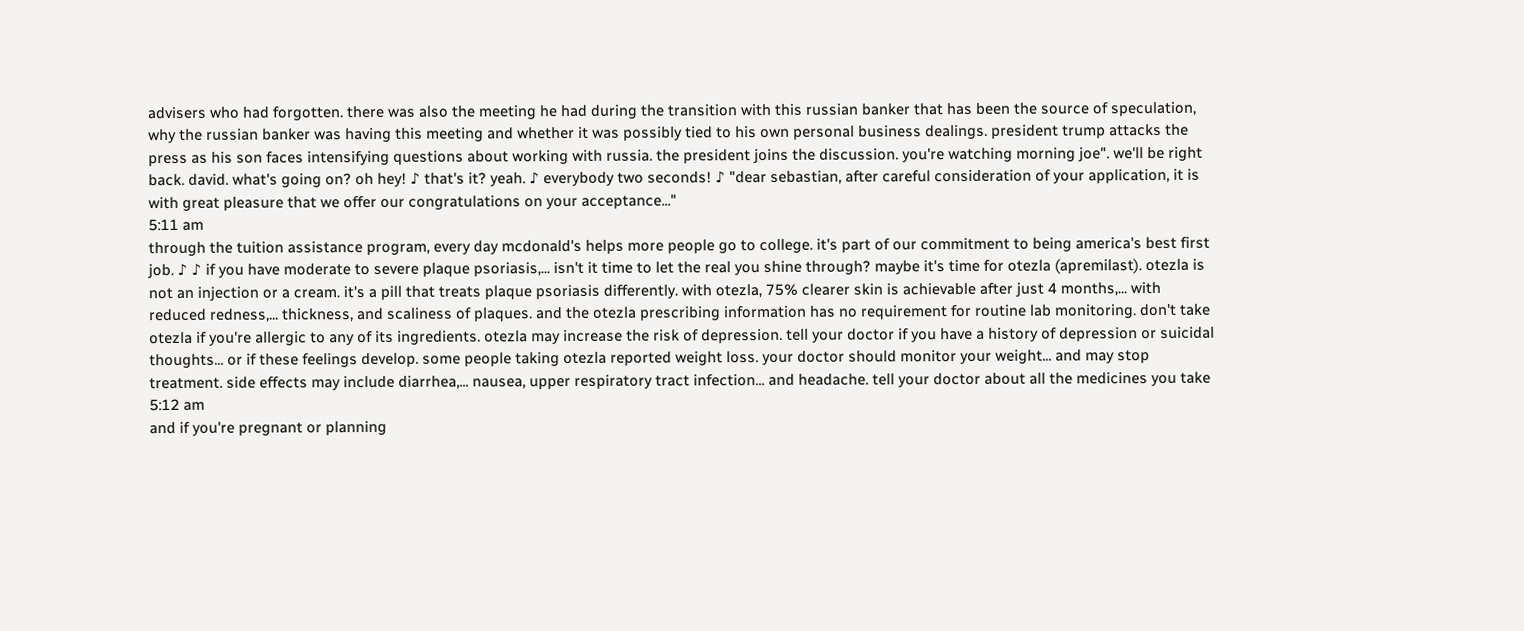advisers who had forgotten. there was also the meeting he had during the transition with this russian banker that has been the source of speculation, why the russian banker was having this meeting and whether it was possibly tied to his own personal business dealings. president trump attacks the press as his son faces intensifying questions about working with russia. the president joins the discussion. you're watching morning joe". we'll be right back. david. what's going on? oh hey! ♪ that's it? yeah. ♪ everybody two seconds! ♪ "dear sebastian, after careful consideration of your application, it is with great pleasure that we offer our congratulations on your acceptance..."
5:11 am
through the tuition assistance program, every day mcdonald's helps more people go to college. it's part of our commitment to being america's best first job. ♪ ♪ if you have moderate to severe plaque psoriasis,... isn't it time to let the real you shine through? maybe it's time for otezla (apremilast). otezla is not an injection or a cream. it's a pill that treats plaque psoriasis differently. with otezla, 75% clearer skin is achievable after just 4 months,... with reduced redness,... thickness, and scaliness of plaques. and the otezla prescribing information has no requirement for routine lab monitoring. don't take otezla if you're allergic to any of its ingredients. otezla may increase the risk of depression. tell your doctor if you have a history of depression or suicidal thoughts... or if these feelings develop. some people taking otezla reported weight loss. your doctor should monitor your weight... and may stop treatment. side effects may include diarrhea,... nausea, upper respiratory tract infection... and headache. tell your doctor about all the medicines you take
5:12 am
and if you're pregnant or planning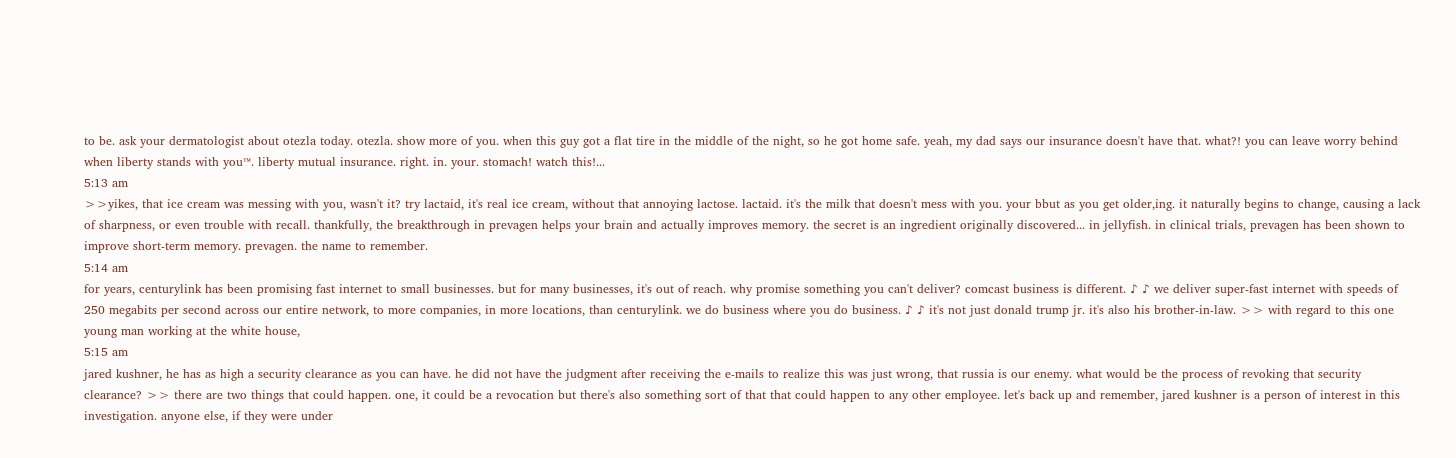to be. ask your dermatologist about otezla today. otezla. show more of you. when this guy got a flat tire in the middle of the night, so he got home safe. yeah, my dad says our insurance doesn't have that. what?! you can leave worry behind when liberty stands with you™. liberty mutual insurance. right. in. your. stomach! watch this!...
5:13 am
>>yikes, that ice cream was messing with you, wasn't it? try lactaid, it's real ice cream, without that annoying lactose. lactaid. it's the milk that doesn't mess with you. your bbut as you get older,ing. it naturally begins to change, causing a lack of sharpness, or even trouble with recall. thankfully, the breakthrough in prevagen helps your brain and actually improves memory. the secret is an ingredient originally discovered... in jellyfish. in clinical trials, prevagen has been shown to improve short-term memory. prevagen. the name to remember.
5:14 am
for years, centurylink has been promising fast internet to small businesses. but for many businesses, it's out of reach. why promise something you can't deliver? comcast business is different. ♪ ♪ we deliver super-fast internet with speeds of 250 megabits per second across our entire network, to more companies, in more locations, than centurylink. we do business where you do business. ♪ ♪ it's not just donald trump jr. it's also his brother-in-law. >> with regard to this one young man working at the white house,
5:15 am
jared kushner, he has as high a security clearance as you can have. he did not have the judgment after receiving the e-mails to realize this was just wrong, that russia is our enemy. what would be the process of revoking that security clearance? >> there are two things that could happen. one, it could be a revocation but there's also something sort of that that could happen to any other employee. let's back up and remember, jared kushner is a person of interest in this investigation. anyone else, if they were under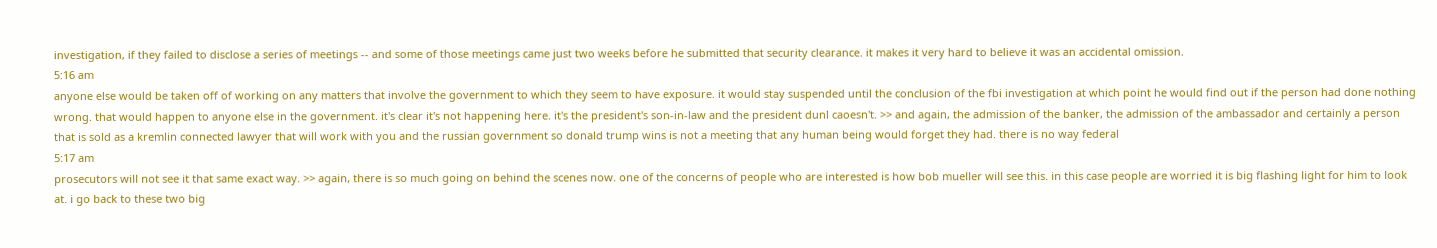investigation, if they failed to disclose a series of meetings -- and some of those meetings came just two weeks before he submitted that security clearance. it makes it very hard to believe it was an accidental omission.
5:16 am
anyone else would be taken off of working on any matters that involve the government to which they seem to have exposure. it would stay suspended until the conclusion of the fbi investigation at which point he would find out if the person had done nothing wrong. that would happen to anyone else in the government. it's clear it's not happening here. it's the president's son-in-law and the president dunl caoesn't. >> and again, the admission of the banker, the admission of the ambassador and certainly a person that is sold as a kremlin connected lawyer that will work with you and the russian government so donald trump wins is not a meeting that any human being would forget they had. there is no way federal
5:17 am
prosecutors will not see it that same exact way. >> again, there is so much going on behind the scenes now. one of the concerns of people who are interested is how bob mueller will see this. in this case people are worried it is big flashing light for him to look at. i go back to these two big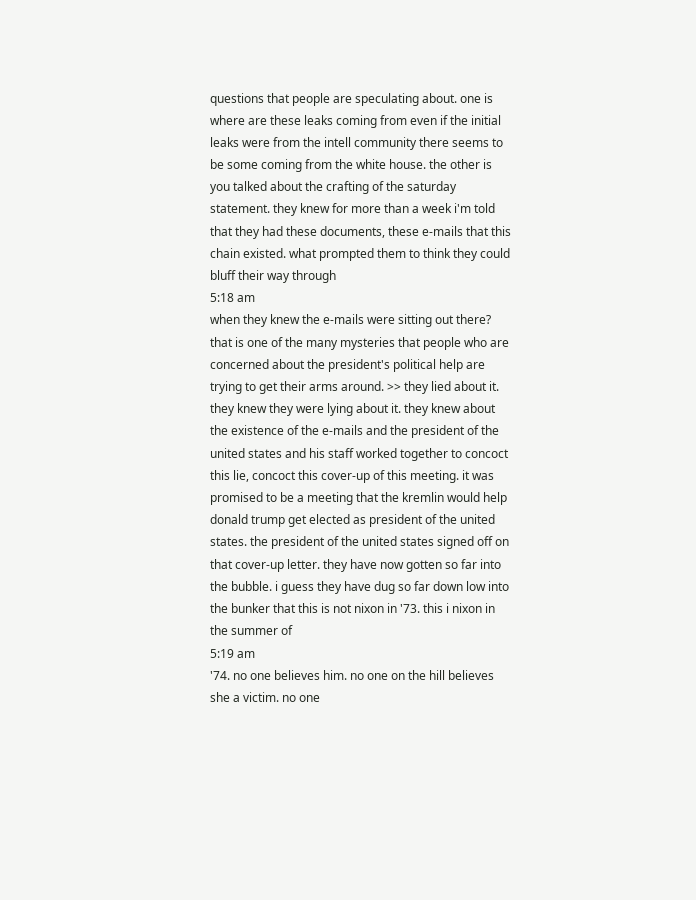questions that people are speculating about. one is where are these leaks coming from even if the initial leaks were from the intell community there seems to be some coming from the white house. the other is you talked about the crafting of the saturday statement. they knew for more than a week i'm told that they had these documents, these e-mails that this chain existed. what prompted them to think they could bluff their way through
5:18 am
when they knew the e-mails were sitting out there? that is one of the many mysteries that people who are concerned about the president's political help are trying to get their arms around. >> they lied about it. they knew they were lying about it. they knew about the existence of the e-mails and the president of the united states and his staff worked together to concoct this lie, concoct this cover-up of this meeting. it was promised to be a meeting that the kremlin would help donald trump get elected as president of the united states. the president of the united states signed off on that cover-up letter. they have now gotten so far into the bubble. i guess they have dug so far down low into the bunker that this is not nixon in '73. this i nixon in the summer of
5:19 am
'74. no one believes him. no one on the hill believes she a victim. no one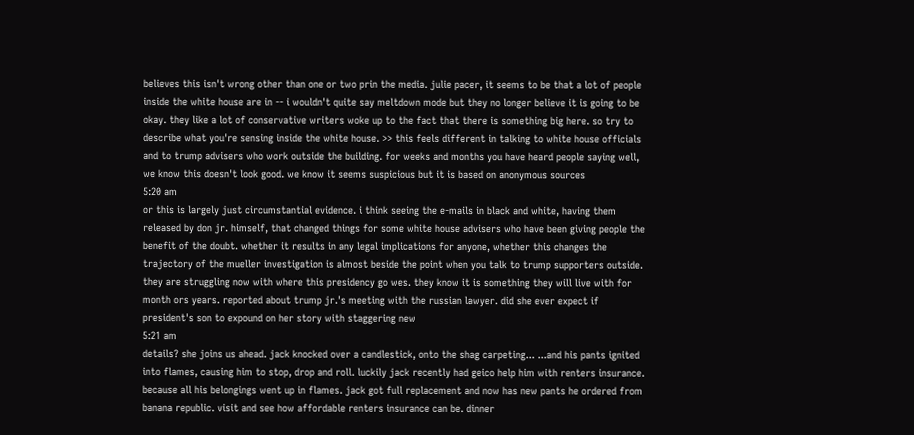believes this isn't wrong other than one or two prin the media. julie pacer, it seems to be that a lot of people inside the white house are in -- i wouldn't quite say meltdown mode but they no longer believe it is going to be okay. they like a lot of conservative writers woke up to the fact that there is something big here. so try to describe what you're sensing inside the white house. >> this feels different in talking to white house officials and to trump advisers who work outside the building. for weeks and months you have heard people saying well, we know this doesn't look good. we know it seems suspicious but it is based on anonymous sources
5:20 am
or this is largely just circumstantial evidence. i think seeing the e-mails in black and white, having them released by don jr. himself, that changed things for some white house advisers who have been giving people the benefit of the doubt. whether it results in any legal implications for anyone, whether this changes the trajectory of the mueller investigation is almost beside the point when you talk to trump supporters outside. they are struggling now with where this presidency go wes. they know it is something they will live with for month ors years. reported about trump jr.'s meeting with the russian lawyer. did she ever expect if president's son to expound on her story with staggering new
5:21 am
details? she joins us ahead. jack knocked over a candlestick, onto the shag carpeting... ...and his pants ignited into flames, causing him to stop, drop and roll. luckily jack recently had geico help him with renters insurance. because all his belongings went up in flames. jack got full replacement and now has new pants he ordered from banana republic. visit and see how affordable renters insurance can be. dinner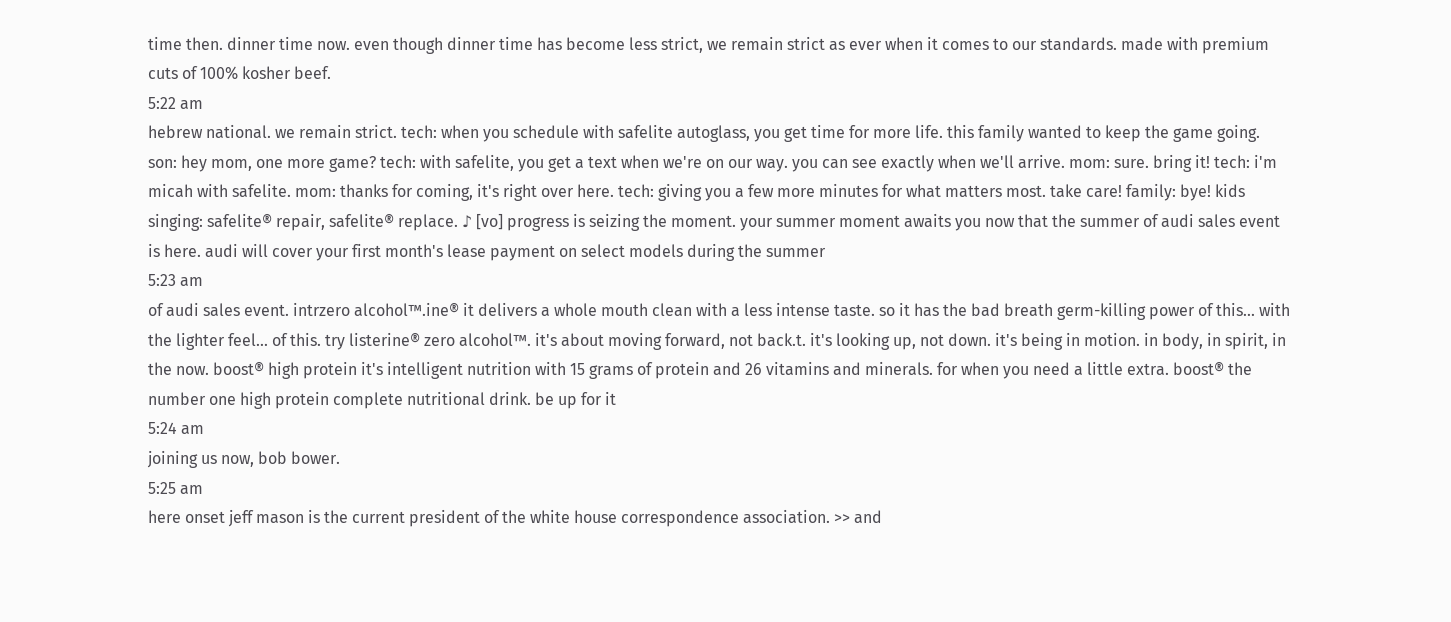time then. dinner time now. even though dinner time has become less strict, we remain strict as ever when it comes to our standards. made with premium cuts of 100% kosher beef.
5:22 am
hebrew national. we remain strict. tech: when you schedule with safelite autoglass, you get time for more life. this family wanted to keep the game going. son: hey mom, one more game? tech: with safelite, you get a text when we're on our way. you can see exactly when we'll arrive. mom: sure. bring it! tech: i'm micah with safelite. mom: thanks for coming, it's right over here. tech: giving you a few more minutes for what matters most. take care! family: bye! kids singing: safelite® repair, safelite® replace. ♪ [vo] progress is seizing the moment. your summer moment awaits you now that the summer of audi sales event is here. audi will cover your first month's lease payment on select models during the summer
5:23 am
of audi sales event. intrzero alcohol™.ine® it delivers a whole mouth clean with a less intense taste. so it has the bad breath germ-killing power of this... with the lighter feel... of this. try listerine® zero alcohol™. it's about moving forward, not back.t. it's looking up, not down. it's being in motion. in body, in spirit, in the now. boost® high protein it's intelligent nutrition with 15 grams of protein and 26 vitamins and minerals. for when you need a little extra. boost® the number one high protein complete nutritional drink. be up for it
5:24 am
joining us now, bob bower.
5:25 am
here onset jeff mason is the current president of the white house correspondence association. >> and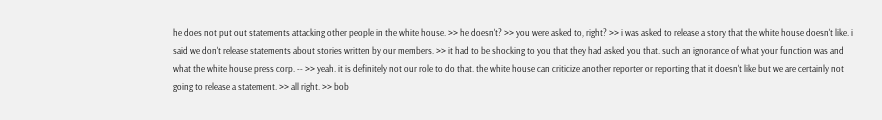he does not put out statements attacking other people in the white house. >> he doesn't? >> you were asked to, right? >> i was asked to release a story that the white house doesn't like. i said we don't release statements about stories written by our members. >> it had to be shocking to you that they had asked you that. such an ignorance of what your function was and what the white house press corp. -- >> yeah. it is definitely not our role to do that. the white house can criticize another reporter or reporting that it doesn't like but we are certainly not going to release a statement. >> all right. >> bob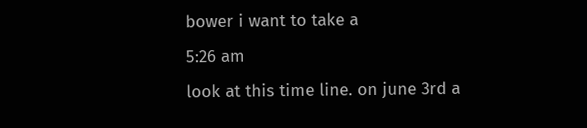bower i want to take a
5:26 am
look at this time line. on june 3rd a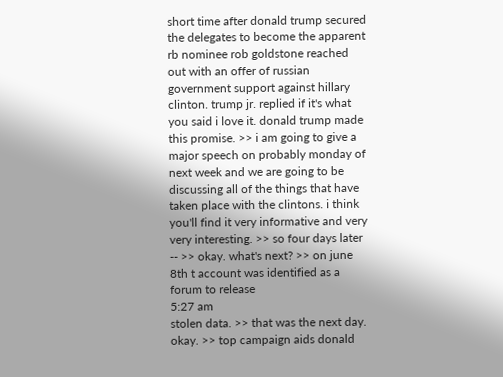short time after donald trump secured the delegates to become the apparent rb nominee rob goldstone reached out with an offer of russian government support against hillary clinton. trump jr. replied if it's what you said i love it. donald trump made this promise. >> i am going to give a major speech on probably monday of next week and we are going to be discussing all of the things that have taken place with the clintons. i think you'll find it very informative and very very interesting. >> so four days later -- >> okay. what's next? >> on june 8th t account was identified as a forum to release
5:27 am
stolen data. >> that was the next day. okay. >> top campaign aids donald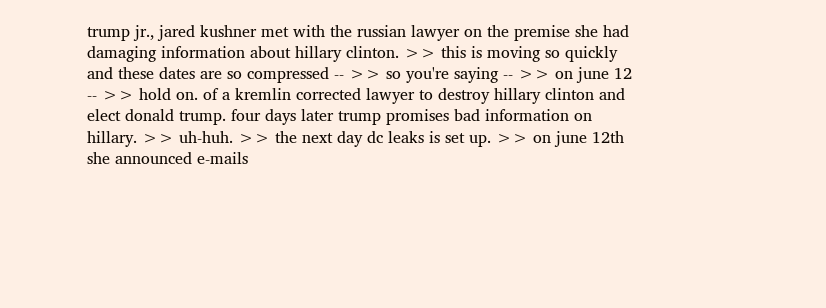trump jr., jared kushner met with the russian lawyer on the premise she had damaging information about hillary clinton. >> this is moving so quickly and these dates are so compressed -- >> so you're saying -- >> on june 12 -- >> hold on. of a kremlin corrected lawyer to destroy hillary clinton and elect donald trump. four days later trump promises bad information on hillary. >> uh-huh. >> the next day dc leaks is set up. >> on june 12th she announced e-mails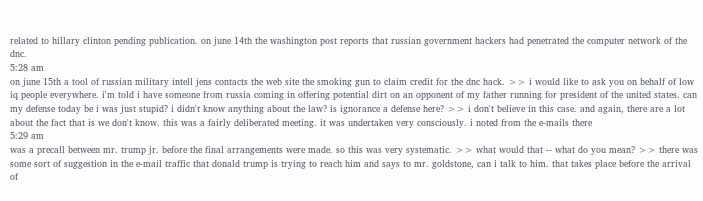related to hillary clinton pending publication. on june 14th the washington post reports that russian government hackers had penetrated the computer network of the dnc.
5:28 am
on june 15th a tool of russian military intell jens contacts the web site the smoking gun to claim credit for the dnc hack. >> i would like to ask you on behalf of low iq people everywhere. i'm told i have someone from russia coming in offering potential dirt on an opponent of my father running for president of the united states. can my defense today be i was just stupid? i didn't know anything about the law? is ignorance a defense here? >> i don't believe in this case. and again, there are a lot about the fact that is we don't know. this was a fairly deliberated meeting. it was undertaken very consciously. i noted from the e-mails there
5:29 am
was a precall between mr. trump jr. before the final arrangements were made. so this was very systematic. >> what would that -- what do you mean? >> there was some sort of suggestion in the e-mail traffic that donald trump is trying to reach him and says to mr. goldstone, can i talk to him. that takes place before the arrival of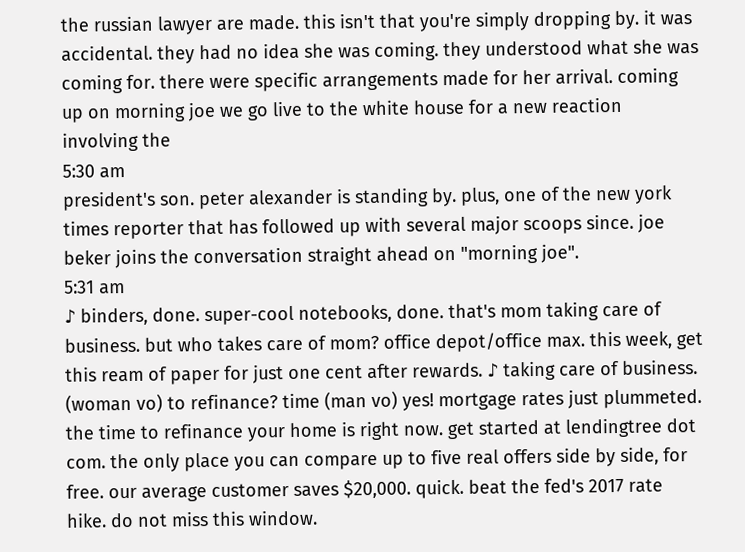the russian lawyer are made. this isn't that you're simply dropping by. it was accidental. they had no idea she was coming. they understood what she was coming for. there were specific arrangements made for her arrival. coming up on morning joe we go live to the white house for a new reaction involving the
5:30 am
president's son. peter alexander is standing by. plus, one of the new york times reporter that has followed up with several major scoops since. joe beker joins the conversation straight ahead on "morning joe".
5:31 am
♪ binders, done. super-cool notebooks, done. that's mom taking care of business. but who takes care of mom? office depot/office max. this week, get this ream of paper for just one cent after rewards. ♪ taking care of business. (woman vo) to refinance? time (man vo) yes! mortgage rates just plummeted. the time to refinance your home is right now. get started at lendingtree dot com. the only place you can compare up to five real offers side by side, for free. our average customer saves $20,000. quick. beat the fed's 2017 rate hike. do not miss this window.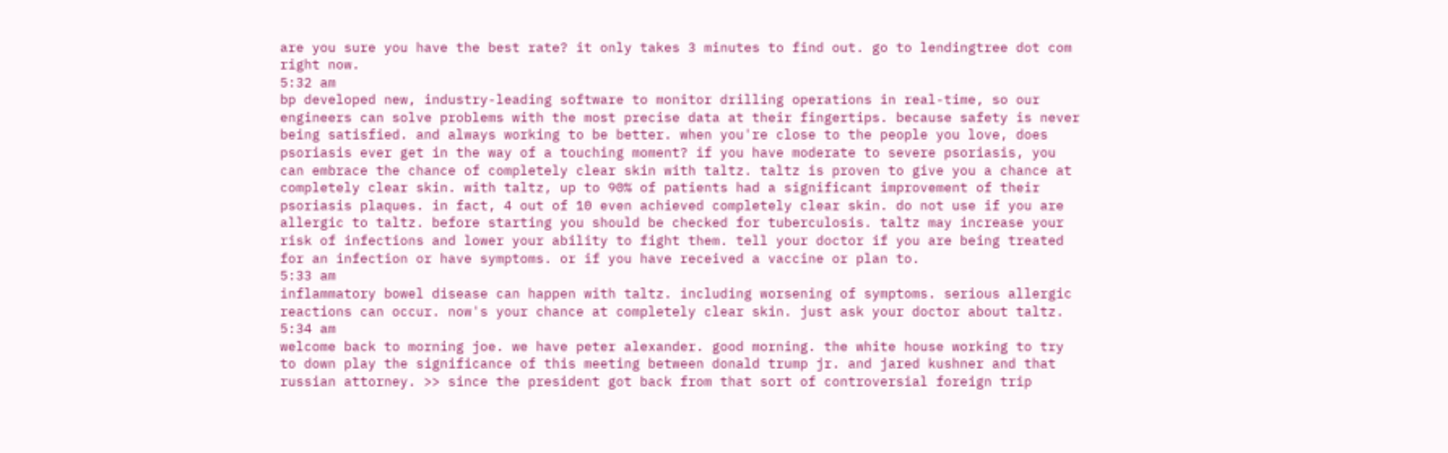are you sure you have the best rate? it only takes 3 minutes to find out. go to lendingtree dot com right now.
5:32 am
bp developed new, industry-leading software to monitor drilling operations in real-time, so our engineers can solve problems with the most precise data at their fingertips. because safety is never being satisfied. and always working to be better. when you're close to the people you love, does psoriasis ever get in the way of a touching moment? if you have moderate to severe psoriasis, you can embrace the chance of completely clear skin with taltz. taltz is proven to give you a chance at completely clear skin. with taltz, up to 90% of patients had a significant improvement of their psoriasis plaques. in fact, 4 out of 10 even achieved completely clear skin. do not use if you are allergic to taltz. before starting you should be checked for tuberculosis. taltz may increase your risk of infections and lower your ability to fight them. tell your doctor if you are being treated for an infection or have symptoms. or if you have received a vaccine or plan to.
5:33 am
inflammatory bowel disease can happen with taltz. including worsening of symptoms. serious allergic reactions can occur. now's your chance at completely clear skin. just ask your doctor about taltz.
5:34 am
welcome back to morning joe. we have peter alexander. good morning. the white house working to try to down play the significance of this meeting between donald trump jr. and jared kushner and that russian attorney. >> since the president got back from that sort of controversial foreign trip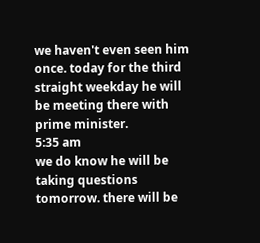we haven't even seen him once. today for the third straight weekday he will be meeting there with prime minister.
5:35 am
we do know he will be taking questions tomorrow. there will be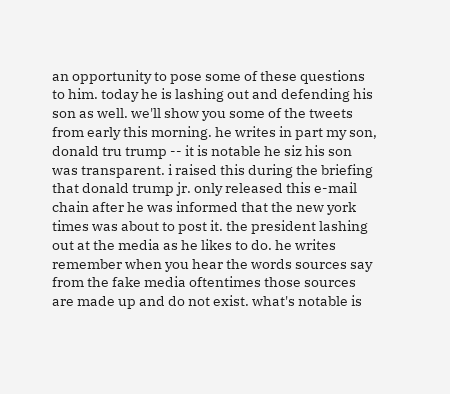an opportunity to pose some of these questions to him. today he is lashing out and defending his son as well. we'll show you some of the tweets from early this morning. he writes in part my son, donald tru trump -- it is notable he siz his son was transparent. i raised this during the briefing that donald trump jr. only released this e-mail chain after he was informed that the new york times was about to post it. the president lashing out at the media as he likes to do. he writes remember when you hear the words sources say from the fake media oftentimes those sources are made up and do not exist. what's notable is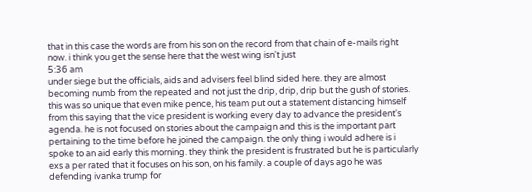that in this case the words are from his son on the record from that chain of e-mails right now. i think you get the sense here that the west wing isn't just
5:36 am
under siege but the officials, aids and advisers feel blind sided here. they are almost becoming numb from the repeated and not just the drip, drip, drip but the gush of stories. this was so unique that even mike pence, his team put out a statement distancing himself from this saying that the vice president is working every day to advance the president's agenda. he is not focused on stories about the campaign and this is the important part pertaining to the time before he joined the campaign. the only thing i would adhere is i spoke to an aid early this morning. they think the president is frustrated but he is particularly exs a per rated that it focuses on his son, on his family. a couple of days ago he was defending ivanka trump for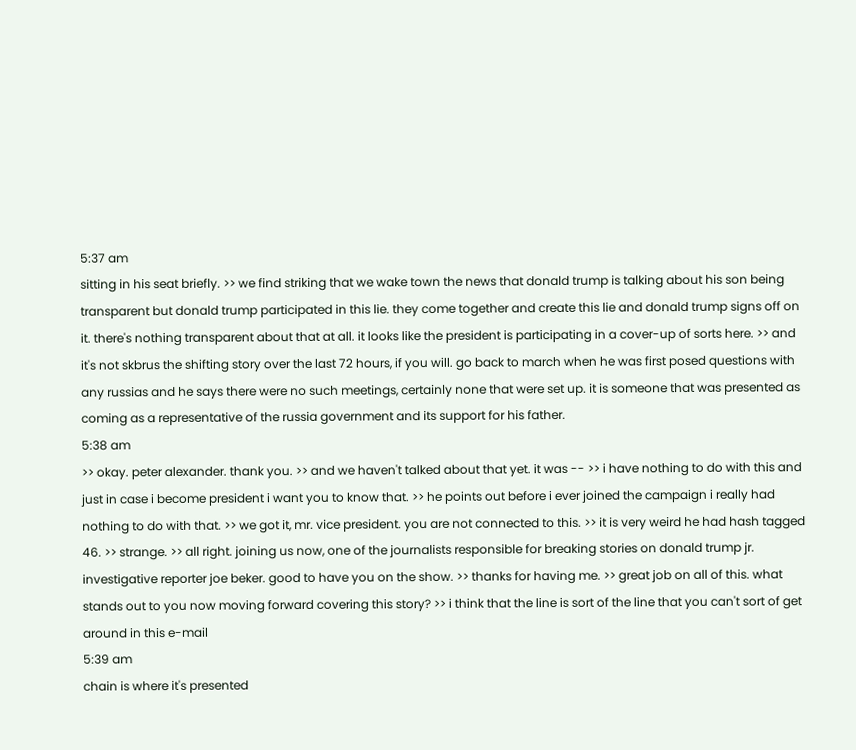5:37 am
sitting in his seat briefly. >> we find striking that we wake town the news that donald trump is talking about his son being transparent but donald trump participated in this lie. they come together and create this lie and donald trump signs off on it. there's nothing transparent about that at all. it looks like the president is participating in a cover-up of sorts here. >> and it's not skbrus the shifting story over the last 72 hours, if you will. go back to march when he was first posed questions with any russias and he says there were no such meetings, certainly none that were set up. it is someone that was presented as coming as a representative of the russia government and its support for his father.
5:38 am
>> okay. peter alexander. thank you. >> and we haven't talked about that yet. it was -- >> i have nothing to do with this and just in case i become president i want you to know that. >> he points out before i ever joined the campaign i really had nothing to do with that. >> we got it, mr. vice president. you are not connected to this. >> it is very weird he had hash tagged 46. >> strange. >> all right. joining us now, one of the journalists responsible for breaking stories on donald trump jr. investigative reporter joe beker. good to have you on the show. >> thanks for having me. >> great job on all of this. what stands out to you now moving forward covering this story? >> i think that the line is sort of the line that you can't sort of get around in this e-mail
5:39 am
chain is where it's presented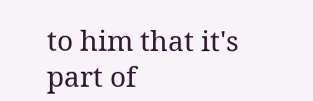to him that it's part of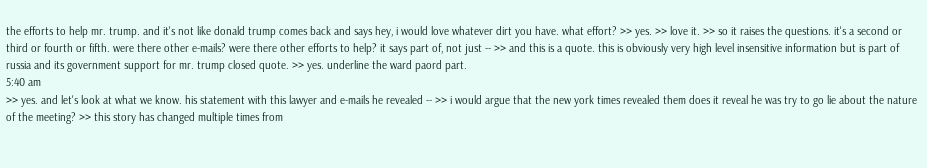the efforts to help mr. trump. and it's not like donald trump comes back and says hey, i would love whatever dirt you have. what effort? >> yes. >> love it. >> so it raises the questions. it's a second or third or fourth or fifth. were there other e-mails? were there other efforts to help? it says part of, not just -- >> and this is a quote. this is obviously very high level insensitive information but is part of russia and its government support for mr. trump closed quote. >> yes. underline the ward paord part.
5:40 am
>> yes. and let's look at what we know. his statement with this lawyer and e-mails he revealed -- >> i would argue that the new york times revealed them does it reveal he was try to go lie about the nature of the meeting? >> this story has changed multiple times from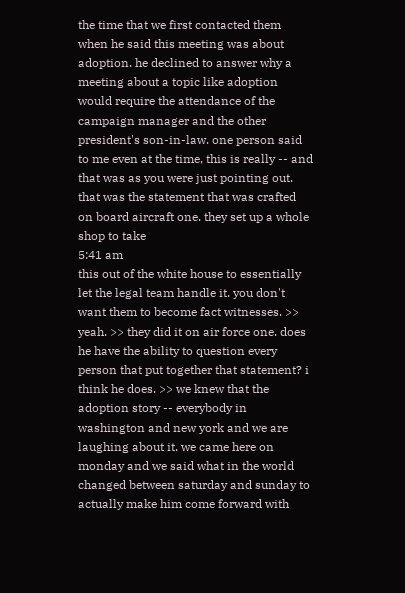the time that we first contacted them when he said this meeting was about adoption. he declined to answer why a meeting about a topic like adoption would require the attendance of the campaign manager and the other president's son-in-law. one person said to me even at the time, this is really -- and that was as you were just pointing out. that was the statement that was crafted on board aircraft one. they set up a whole shop to take
5:41 am
this out of the white house to essentially let the legal team handle it. you don't want them to become fact witnesses. >> yeah. >> they did it on air force one. does he have the ability to question every person that put together that statement? i think he does. >> we knew that the adoption story -- everybody in washington and new york and we are laughing about it. we came here on monday and we said what in the world changed between saturday and sunday to actually make him come forward with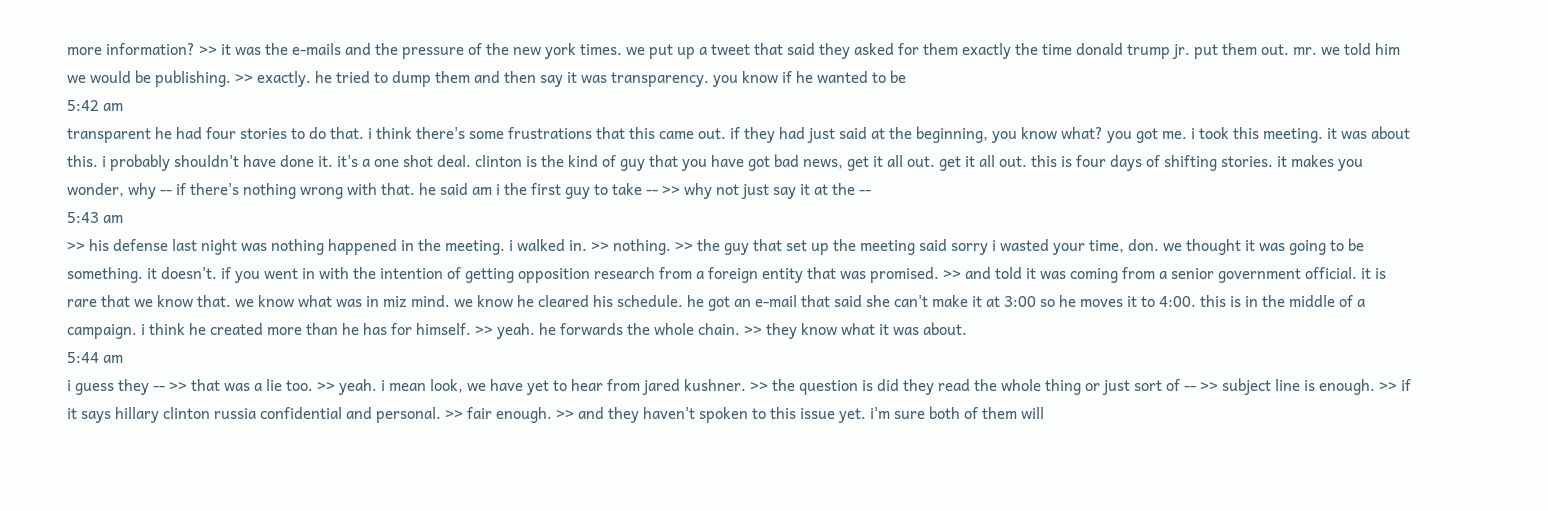more information? >> it was the e-mails and the pressure of the new york times. we put up a tweet that said they asked for them exactly the time donald trump jr. put them out. mr. we told him we would be publishing. >> exactly. he tried to dump them and then say it was transparency. you know if he wanted to be
5:42 am
transparent he had four stories to do that. i think there's some frustrations that this came out. if they had just said at the beginning, you know what? you got me. i took this meeting. it was about this. i probably shouldn't have done it. it's a one shot deal. clinton is the kind of guy that you have got bad news, get it all out. get it all out. this is four days of shifting stories. it makes you wonder, why -- if there's nothing wrong with that. he said am i the first guy to take -- >> why not just say it at the --
5:43 am
>> his defense last night was nothing happened in the meeting. i walked in. >> nothing. >> the guy that set up the meeting said sorry i wasted your time, don. we thought it was going to be something. it doesn't. if you went in with the intention of getting opposition research from a foreign entity that was promised. >> and told it was coming from a senior government official. it is rare that we know that. we know what was in miz mind. we know he cleared his schedule. he got an e-mail that said she can't make it at 3:00 so he moves it to 4:00. this is in the middle of a campaign. i think he created more than he has for himself. >> yeah. he forwards the whole chain. >> they know what it was about.
5:44 am
i guess they -- >> that was a lie too. >> yeah. i mean look, we have yet to hear from jared kushner. >> the question is did they read the whole thing or just sort of -- >> subject line is enough. >> if it says hillary clinton russia confidential and personal. >> fair enough. >> and they haven't spoken to this issue yet. i'm sure both of them will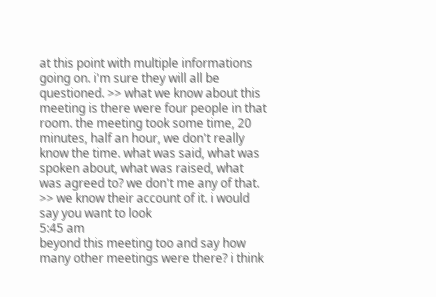at this point with multiple informations going on. i'm sure they will all be questioned. >> what we know about this meeting is there were four people in that room. the meeting took some time, 20 minutes, half an hour, we don't really know the time. what was said, what was spoken about, what was raised, what was agreed to? we don't me any of that. >> we know their account of it. i would say you want to look
5:45 am
beyond this meeting too and say how many other meetings were there? i think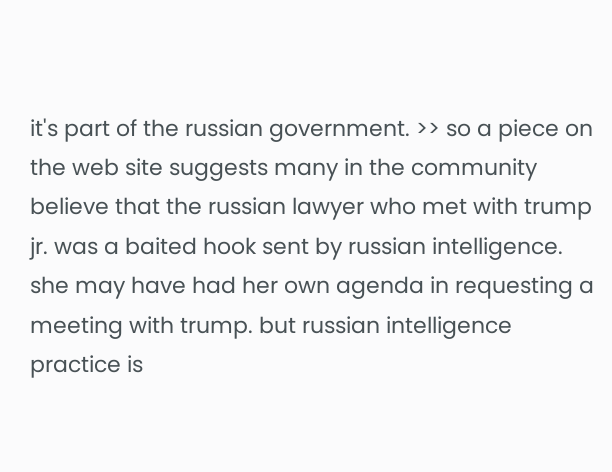it's part of the russian government. >> so a piece on the web site suggests many in the community believe that the russian lawyer who met with trump jr. was a baited hook sent by russian intelligence. she may have had her own agenda in requesting a meeting with trump. but russian intelligence practice is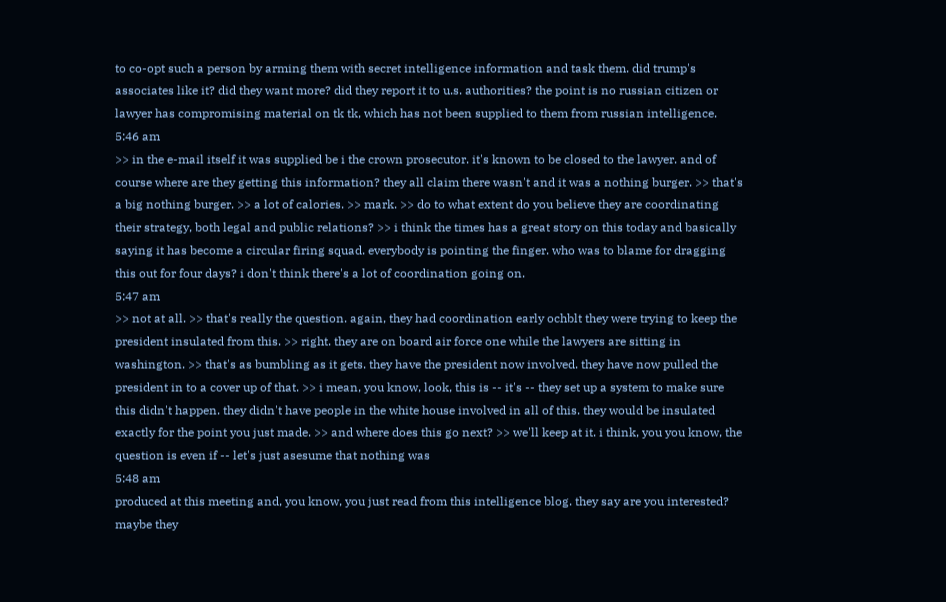to co-opt such a person by arming them with secret intelligence information and task them. did trump's associates like it? did they want more? did they report it to u.s. authorities? the point is no russian citizen or lawyer has compromising material on tk tk, which has not been supplied to them from russian intelligence.
5:46 am
>> in the e-mail itself it was supplied be i the crown prosecutor. it's known to be closed to the lawyer. and of course where are they getting this information? they all claim there wasn't and it was a nothing burger. >> that's a big nothing burger. >> a lot of calories. >> mark. >> do to what extent do you believe they are coordinating their strategy, both legal and public relations? >> i think the times has a great story on this today and basically saying it has become a circular firing squad. everybody is pointing the finger. who was to blame for dragging this out for four days? i don't think there's a lot of coordination going on.
5:47 am
>> not at all. >> that's really the question. again, they had coordination early ochblt they were trying to keep the president insulated from this. >> right. they are on board air force one while the lawyers are sitting in washington. >> that's as bumbling as it gets. they have the president now involved. they have now pulled the president in to a cover up of that. >> i mean, you know, look, this is -- it's -- they set up a system to make sure this didn't happen. they didn't have people in the white house involved in all of this. they would be insulated exactly for the point you just made. >> and where does this go next? >> we'll keep at it. i think, you you know, the question is even if -- let's just asesume that nothing was
5:48 am
produced at this meeting and, you know, you just read from this intelligence blog. they say are you interested? maybe they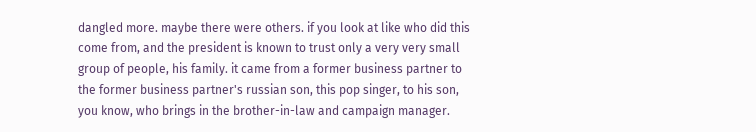dangled more. maybe there were others. if you look at like who did this come from, and the president is known to trust only a very very small group of people, his family. it came from a former business partner to the former business partner's russian son, this pop singer, to his son, you know, who brings in the brother-in-law and campaign manager.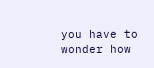you have to wonder how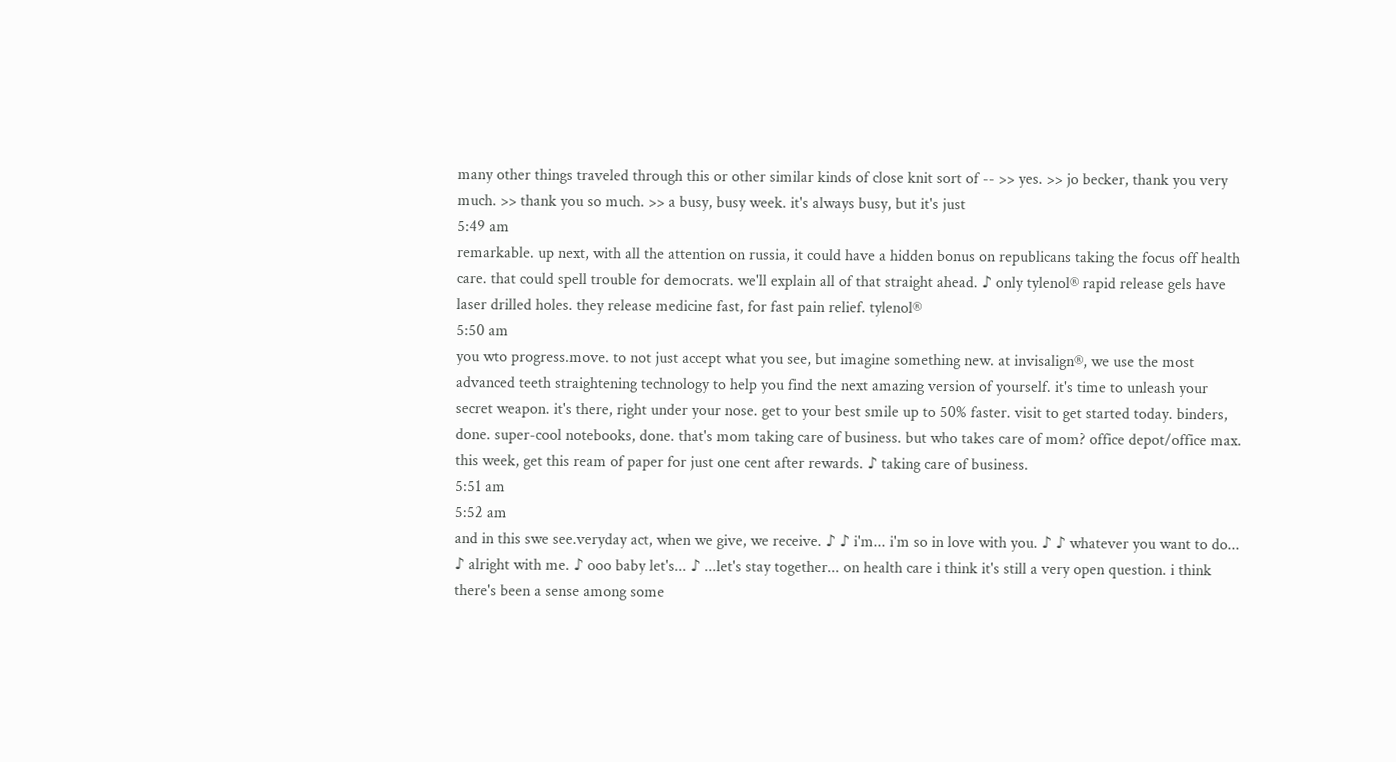many other things traveled through this or other similar kinds of close knit sort of -- >> yes. >> jo becker, thank you very much. >> thank you so much. >> a busy, busy week. it's always busy, but it's just
5:49 am
remarkable. up next, with all the attention on russia, it could have a hidden bonus on republicans taking the focus off health care. that could spell trouble for democrats. we'll explain all of that straight ahead. ♪ only tylenol® rapid release gels have laser drilled holes. they release medicine fast, for fast pain relief. tylenol®
5:50 am
you wto progress.move. to not just accept what you see, but imagine something new. at invisalign®, we use the most advanced teeth straightening technology to help you find the next amazing version of yourself. it's time to unleash your secret weapon. it's there, right under your nose. get to your best smile up to 50% faster. visit to get started today. binders, done. super-cool notebooks, done. that's mom taking care of business. but who takes care of mom? office depot/office max. this week, get this ream of paper for just one cent after rewards. ♪ taking care of business.
5:51 am
5:52 am
and in this swe see.veryday act, when we give, we receive. ♪ ♪ i'm... i'm so in love with you. ♪ ♪ whatever you want to do... ♪ alright with me. ♪ ooo baby let's... ♪ ...let's stay together... on health care i think it's still a very open question. i think there's been a sense among some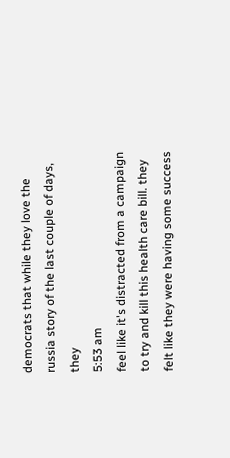democrats that while they love the russia story of the last couple of days, they
5:53 am
feel like it's distracted from a campaign to try and kill this health care bill. they felt like they were having some success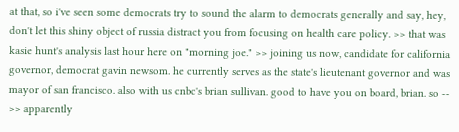at that, so i've seen some democrats try to sound the alarm to democrats generally and say, hey, don't let this shiny object of russia distract you from focusing on health care policy. >> that was kasie hunt's analysis last hour here on "morning joe." >> joining us now, candidate for california governor, democrat gavin newsom. he currently serves as the state's lieutenant governor and was mayor of san francisco. also with us cnbc's brian sullivan. good to have you on board, brian. so -- >> apparently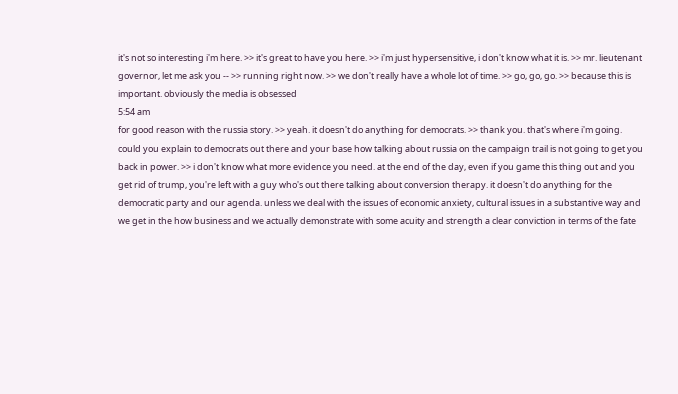it's not so interesting i'm here. >> it's great to have you here. >> i'm just hypersensitive, i don't know what it is. >> mr. lieutenant governor, let me ask you -- >> running right now. >> we don't really have a whole lot of time. >> go, go, go. >> because this is important. obviously the media is obsessed
5:54 am
for good reason with the russia story. >> yeah. it doesn't do anything for democrats. >> thank you. that's where i'm going. could you explain to democrats out there and your base how talking about russia on the campaign trail is not going to get you back in power. >> i don't know what more evidence you need. at the end of the day, even if you game this thing out and you get rid of trump, you're left with a guy who's out there talking about conversion therapy. it doesn't do anything for the democratic party and our agenda. unless we deal with the issues of economic anxiety, cultural issues in a substantive way and we get in the how business and we actually demonstrate with some acuity and strength a clear conviction in terms of the fate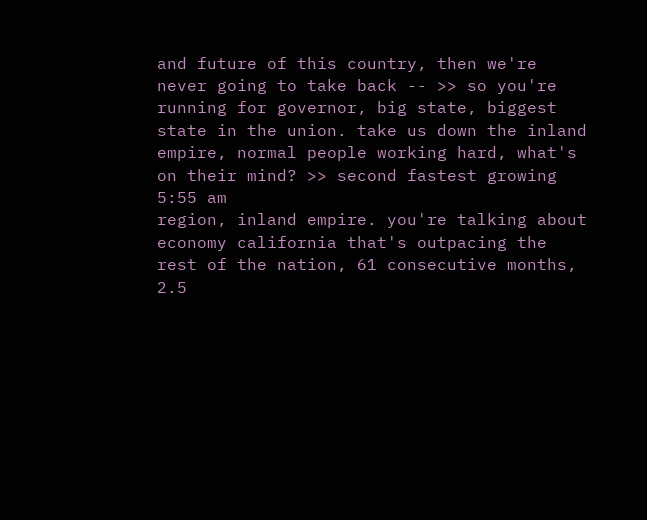and future of this country, then we're never going to take back -- >> so you're running for governor, big state, biggest state in the union. take us down the inland empire, normal people working hard, what's on their mind? >> second fastest growing
5:55 am
region, inland empire. you're talking about economy california that's outpacing the rest of the nation, 61 consecutive months, 2.5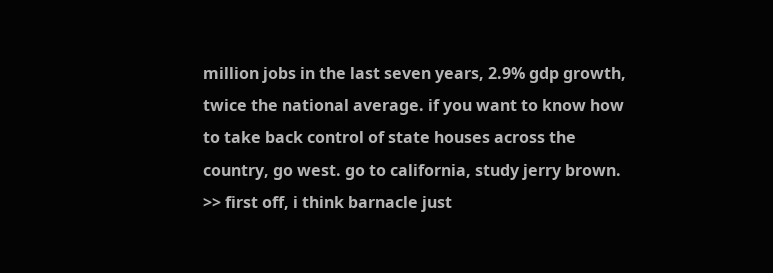million jobs in the last seven years, 2.9% gdp growth, twice the national average. if you want to know how to take back control of state houses across the country, go west. go to california, study jerry brown. >> first off, i think barnacle just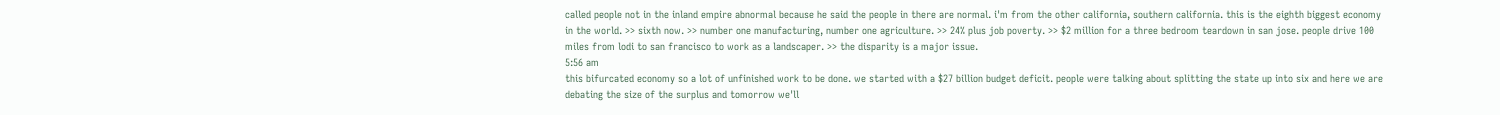called people not in the inland empire abnormal because he said the people in there are normal. i'm from the other california, southern california. this is the eighth biggest economy in the world. >> sixth now. >> number one manufacturing, number one agriculture. >> 24% plus job poverty. >> $2 million for a three bedroom teardown in san jose. people drive 100 miles from lodi to san francisco to work as a landscaper. >> the disparity is a major issue.
5:56 am
this bifurcated economy so a lot of unfinished work to be done. we started with a $27 billion budget deficit. people were talking about splitting the state up into six and here we are debating the size of the surplus and tomorrow we'll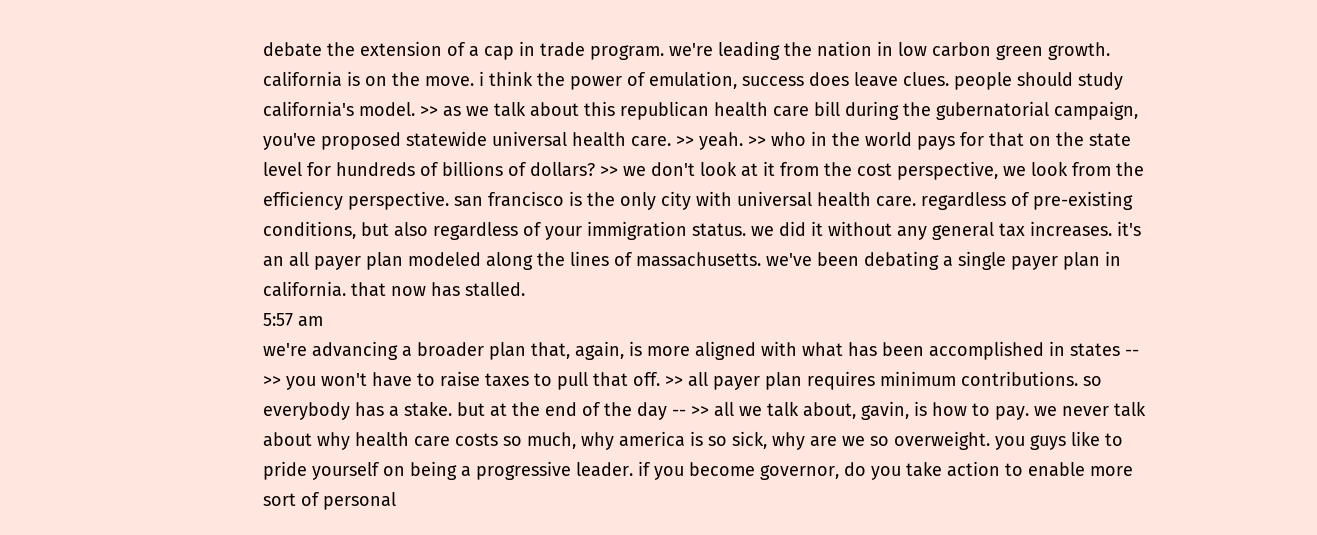debate the extension of a cap in trade program. we're leading the nation in low carbon green growth. california is on the move. i think the power of emulation, success does leave clues. people should study california's model. >> as we talk about this republican health care bill during the gubernatorial campaign, you've proposed statewide universal health care. >> yeah. >> who in the world pays for that on the state level for hundreds of billions of dollars? >> we don't look at it from the cost perspective, we look from the efficiency perspective. san francisco is the only city with universal health care. regardless of pre-existing conditions, but also regardless of your immigration status. we did it without any general tax increases. it's an all payer plan modeled along the lines of massachusetts. we've been debating a single payer plan in california. that now has stalled.
5:57 am
we're advancing a broader plan that, again, is more aligned with what has been accomplished in states -- >> you won't have to raise taxes to pull that off. >> all payer plan requires minimum contributions. so everybody has a stake. but at the end of the day -- >> all we talk about, gavin, is how to pay. we never talk about why health care costs so much, why america is so sick, why are we so overweight. you guys like to pride yourself on being a progressive leader. if you become governor, do you take action to enable more sort of personal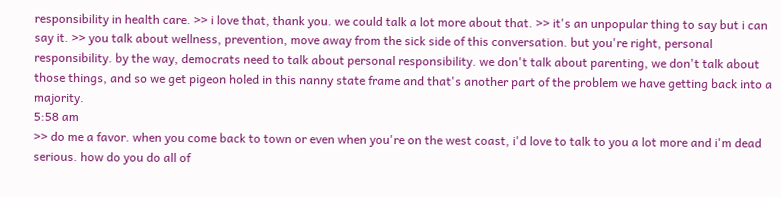responsibility in health care. >> i love that, thank you. we could talk a lot more about that. >> it's an unpopular thing to say but i can say it. >> you talk about wellness, prevention, move away from the sick side of this conversation. but you're right, personal responsibility. by the way, democrats need to talk about personal responsibility. we don't talk about parenting, we don't talk about those things, and so we get pigeon holed in this nanny state frame and that's another part of the problem we have getting back into a majority.
5:58 am
>> do me a favor. when you come back to town or even when you're on the west coast, i'd love to talk to you a lot more and i'm dead serious. how do you do all of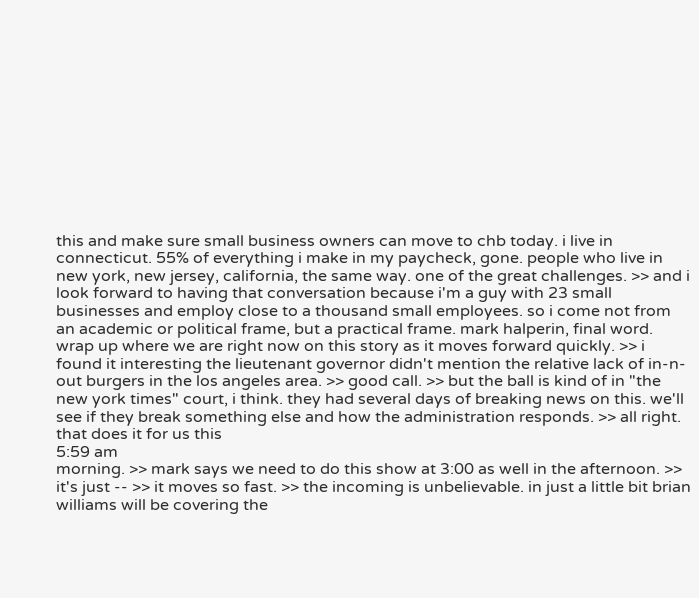this and make sure small business owners can move to chb today. i live in connecticut. 55% of everything i make in my paycheck, gone. people who live in new york, new jersey, california, the same way. one of the great challenges. >> and i look forward to having that conversation because i'm a guy with 23 small businesses and employ close to a thousand small employees. so i come not from an academic or political frame, but a practical frame. mark halperin, final word. wrap up where we are right now on this story as it moves forward quickly. >> i found it interesting the lieutenant governor didn't mention the relative lack of in-n-out burgers in the los angeles area. >> good call. >> but the ball is kind of in "the new york times" court, i think. they had several days of breaking news on this. we'll see if they break something else and how the administration responds. >> all right. that does it for us this
5:59 am
morning. >> mark says we need to do this show at 3:00 as well in the afternoon. >> it's just -- >> it moves so fast. >> the incoming is unbelievable. in just a little bit brian williams will be covering the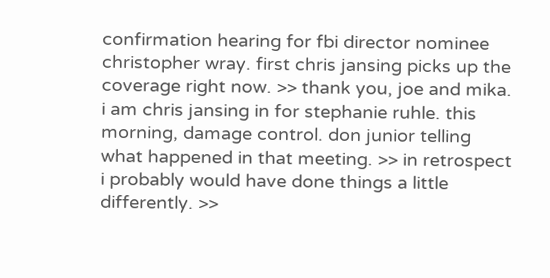confirmation hearing for fbi director nominee christopher wray. first chris jansing picks up the coverage right now. >> thank you, joe and mika. i am chris jansing in for stephanie ruhle. this morning, damage control. don junior telling what happened in that meeting. >> in retrospect i probably would have done things a little differently. >>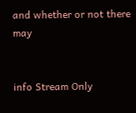and whether or not there may


info Stream Only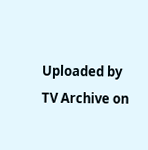Uploaded by TV Archive on